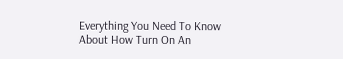Everything You Need To Know About How Turn On An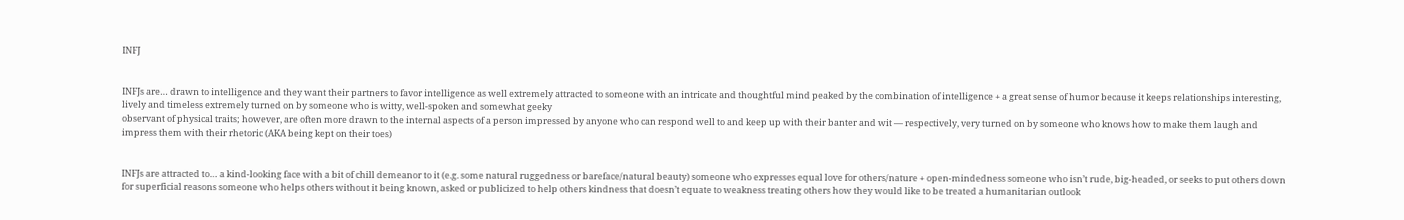INFJ


INFJs are… drawn to intelligence and they want their partners to favor intelligence as well extremely attracted to someone with an intricate and thoughtful mind peaked by the combination of intelligence + a great sense of humor because it keeps relationships interesting, lively and timeless extremely turned on by someone who is witty, well-spoken and somewhat geeky
observant of physical traits; however, are often more drawn to the internal aspects of a person impressed by anyone who can respond well to and keep up with their banter and wit — respectively, very turned on by someone who knows how to make them laugh and impress them with their rhetoric (AKA being kept on their toes)


INFJs are attracted to… a kind-looking face with a bit of chill demeanor to it (e.g. some natural ruggedness or bareface/natural beauty) someone who expresses equal love for others/nature + open-mindedness someone who isn’t rude, big-headed, or seeks to put others down for superficial reasons someone who helps others without it being known, asked or publicized to help others kindness that doesn’t equate to weakness treating others how they would like to be treated a humanitarian outlook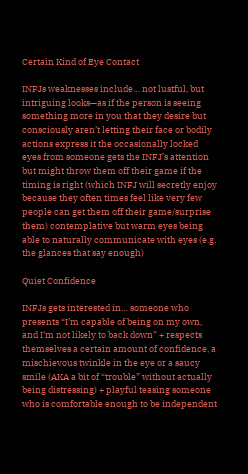Certain Kind of Eye Contact

INFJs weaknesses include… not lustful, but intriguing looks—as if the person is seeing something more in you that they desire but consciously aren’t letting their face or bodily actions express it the occasionally locked eyes from someone gets the INFJ’s attention but might throw them off their game if the timing is right (which INFJ will secretly enjoy  because they often times feel like very few people can get them off their game/surprise them) contemplative but warm eyes being able to naturally communicate with eyes (e.g. the glances that say enough)

Quiet Confidence

INFJs gets interested in… someone who presents “I’m capable of being on my own, and I’m not likely to back down” + respects themselves a certain amount of confidence, a mischievous twinkle in the eye or a saucy smile (AKA a bit of “trouble” without actually being distressing) + playful teasing someone who is comfortable enough to be independent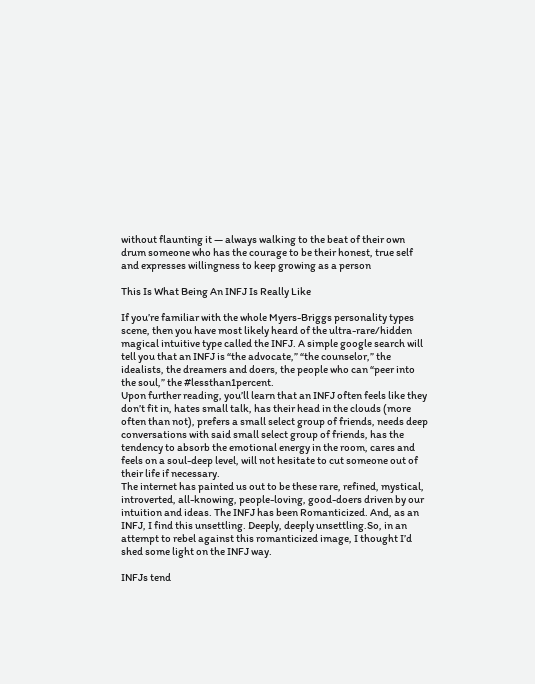without flaunting it — always walking to the beat of their own drum someone who has the courage to be their honest, true self and expresses willingness to keep growing as a person

This Is What Being An INFJ Is Really Like

If you’re familiar with the whole Myers-Briggs personality types scene, then you have most likely heard of the ultra-rare/hidden magical intuitive type called the INFJ. A simple google search will tell you that an INFJ is “the advocate,” “the counselor,” the idealists, the dreamers and doers, the people who can “peer into the soul,” the #lessthan1percent.
Upon further reading, you’ll learn that an INFJ often feels like they don’t fit in, hates small talk, has their head in the clouds (more often than not), prefers a small select group of friends, needs deep conversations with said small select group of friends, has the tendency to absorb the emotional energy in the room, cares and feels on a soul-deep level, will not hesitate to cut someone out of their life if necessary.
The internet has painted us out to be these rare, refined, mystical, introverted, all-knowing, people-loving, good-doers driven by our intuition and ideas. The INFJ has been Romanticized. And, as an INFJ, I find this unsettling. Deeply, deeply unsettling.So, in an attempt to rebel against this romanticized image, I thought I’d shed some light on the INFJ way.

INFJs tend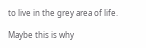to live in the grey area of life.

Maybe this is why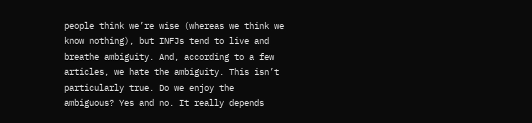people think we’re wise (whereas we think we know nothing), but INFJs tend to live and breathe ambiguity. And, according to a few articles, we hate the ambiguity. This isn’t particularly true. Do we enjoy the ambiguous? Yes and no. It really depends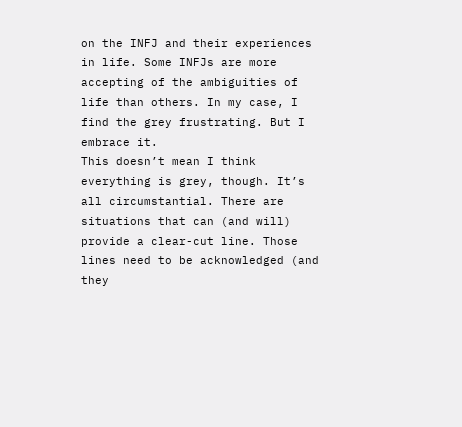on the INFJ and their experiences in life. Some INFJs are more accepting of the ambiguities of life than others. In my case, I find the grey frustrating. But I embrace it.
This doesn’t mean I think everything is grey, though. It’s all circumstantial. There are situations that can (and will) provide a clear-cut line. Those lines need to be acknowledged (and they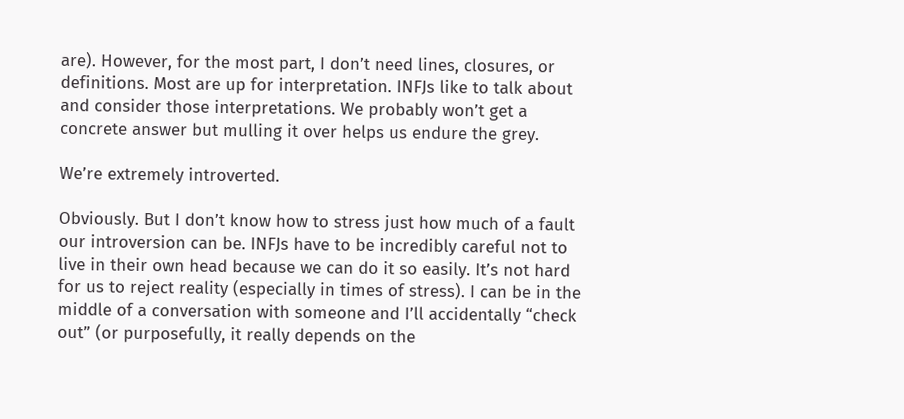are). However, for the most part, I don’t need lines, closures, or definitions. Most are up for interpretation. INFJs like to talk about and consider those interpretations. We probably won’t get a concrete answer but mulling it over helps us endure the grey.

We’re extremely introverted.

Obviously. But I don’t know how to stress just how much of a fault our introversion can be. INFJs have to be incredibly careful not to live in their own head because we can do it so easily. It’s not hard for us to reject reality (especially in times of stress). I can be in the middle of a conversation with someone and I’ll accidentally “check out” (or purposefully, it really depends on the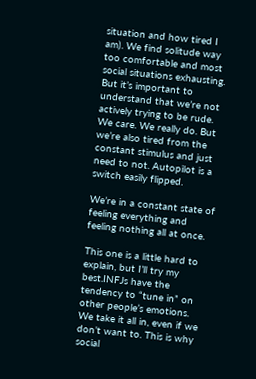situation and how tired I am). We find solitude way too comfortable and most social situations exhausting. But it’s important to understand that we’re not actively trying to be rude. We care. We really do. But we’re also tired from the constant stimulus and just need to not. Autopilot is a switch easily flipped.

We’re in a constant state of feeling everything and feeling nothing all at once.

This one is a little hard to explain, but I’ll try my best.INFJs have the tendency to “tune in” on other people’s emotions. We take it all in, even if we don’t want to. This is why social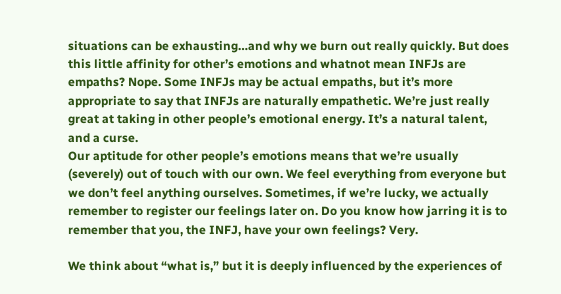situations can be exhausting…and why we burn out really quickly. But does this little affinity for other’s emotions and whatnot mean INFJs are empaths? Nope. Some INFJs may be actual empaths, but it’s more appropriate to say that INFJs are naturally empathetic. We’re just really great at taking in other people’s emotional energy. It’s a natural talent, and a curse.
Our aptitude for other people’s emotions means that we’re usually (severely) out of touch with our own. We feel everything from everyone but we don’t feel anything ourselves. Sometimes, if we’re lucky, we actually remember to register our feelings later on. Do you know how jarring it is to remember that you, the INFJ, have your own feelings? Very.

We think about “what is,” but it is deeply influenced by the experiences of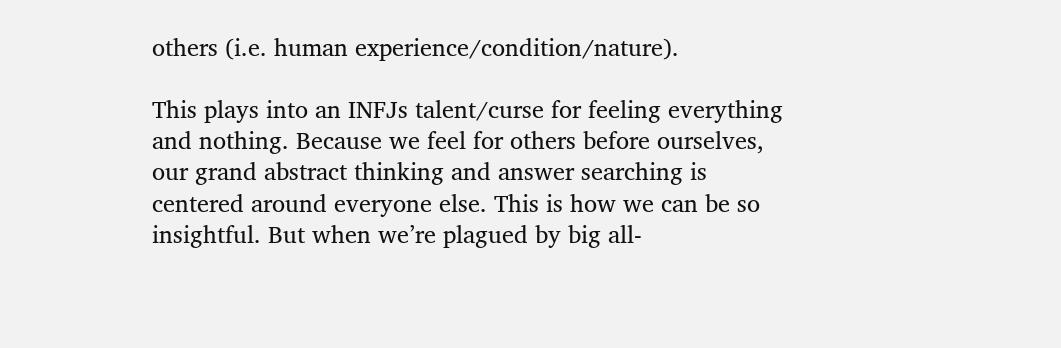others (i.e. human experience/condition/nature).

This plays into an INFJs talent/curse for feeling everything and nothing. Because we feel for others before ourselves, our grand abstract thinking and answer searching is centered around everyone else. This is how we can be so insightful. But when we’re plagued by big all-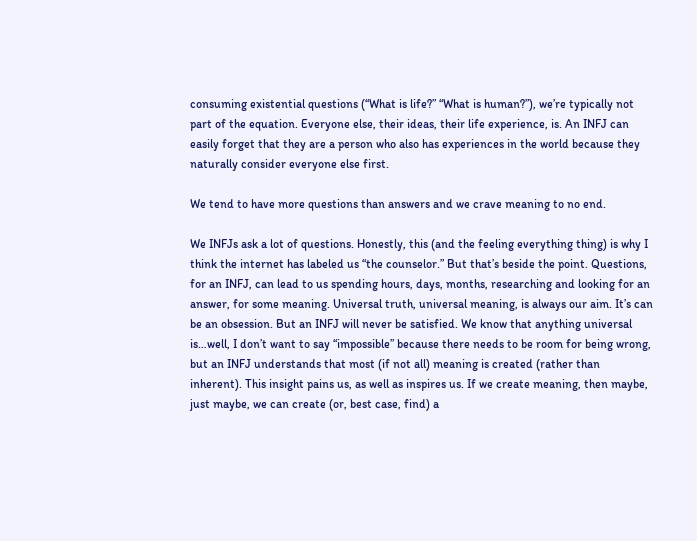consuming existential questions (“What is life?” “What is human?”), we’re typically not part of the equation. Everyone else, their ideas, their life experience, is. An INFJ can easily forget that they are a person who also has experiences in the world because they naturally consider everyone else first.

We tend to have more questions than answers and we crave meaning to no end.

We INFJs ask a lot of questions. Honestly, this (and the feeling everything thing) is why I think the internet has labeled us “the counselor.” But that’s beside the point. Questions, for an INFJ, can lead to us spending hours, days, months, researching and looking for an answer, for some meaning. Universal truth, universal meaning, is always our aim. It’s can be an obsession. But an INFJ will never be satisfied. We know that anything universal is…well, I don’t want to say “impossible” because there needs to be room for being wrong,
but an INFJ understands that most (if not all) meaning is created (rather than inherent). This insight pains us, as well as inspires us. If we create meaning, then maybe, just maybe, we can create (or, best case, find) a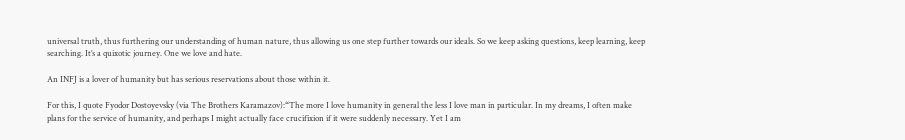universal truth, thus furthering our understanding of human nature, thus allowing us one step further towards our ideals. So we keep asking questions, keep learning, keep searching. It’s a quixotic journey. One we love and hate.

An INFJ is a lover of humanity but has serious reservations about those within it.

For this, I quote Fyodor Dostoyevsky (via The Brothers Karamazov):“The more I love humanity in general the less I love man in particular. In my dreams, I often make plans for the service of humanity, and perhaps I might actually face crucifixion if it were suddenly necessary. Yet I am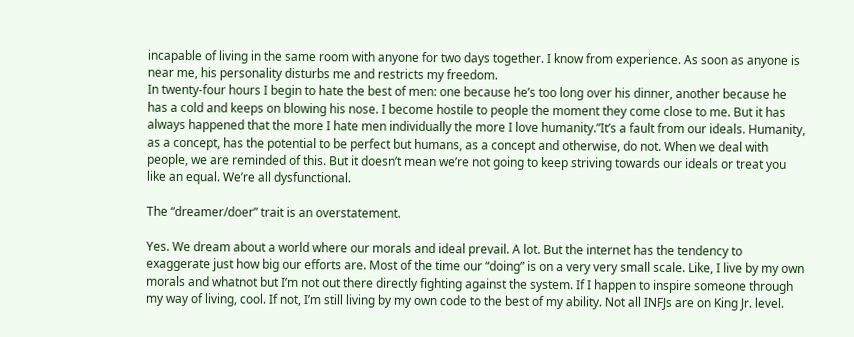incapable of living in the same room with anyone for two days together. I know from experience. As soon as anyone is near me, his personality disturbs me and restricts my freedom.
In twenty-four hours I begin to hate the best of men: one because he’s too long over his dinner, another because he has a cold and keeps on blowing his nose. I become hostile to people the moment they come close to me. But it has always happened that the more I hate men individually the more I love humanity.”It’s a fault from our ideals. Humanity, as a concept, has the potential to be perfect but humans, as a concept and otherwise, do not. When we deal with people, we are reminded of this. But it doesn’t mean we’re not going to keep striving towards our ideals or treat you like an equal. We’re all dysfunctional.

The “dreamer/doer” trait is an overstatement.

Yes. We dream about a world where our morals and ideal prevail. A lot. But the internet has the tendency to exaggerate just how big our efforts are. Most of the time our “doing” is on a very very small scale. Like, I live by my own morals and whatnot but I’m not out there directly fighting against the system. If I happen to inspire someone through my way of living, cool. If not, I’m still living by my own code to the best of my ability. Not all INFJs are on King Jr. level.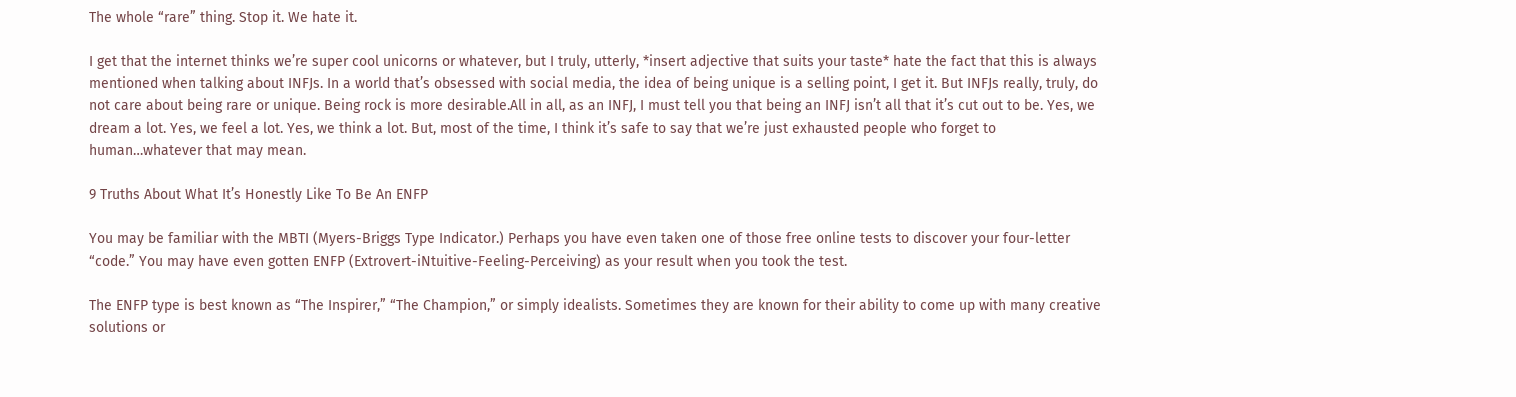The whole “rare” thing. Stop it. We hate it.

I get that the internet thinks we’re super cool unicorns or whatever, but I truly, utterly, *insert adjective that suits your taste* hate the fact that this is always mentioned when talking about INFJs. In a world that’s obsessed with social media, the idea of being unique is a selling point, I get it. But INFJs really, truly, do not care about being rare or unique. Being rock is more desirable.All in all, as an INFJ, I must tell you that being an INFJ isn’t all that it’s cut out to be. Yes, we dream a lot. Yes, we feel a lot. Yes, we think a lot. But, most of the time, I think it’s safe to say that we’re just exhausted people who forget to human…whatever that may mean.

9 Truths About What It’s Honestly Like To Be An ENFP

You may be familiar with the MBTI (Myers-Briggs Type Indicator.) Perhaps you have even taken one of those free online tests to discover your four-letter “code.” You may have even gotten ENFP (Extrovert-iNtuitive-Feeling-Perceiving) as your result when you took the test.

The ENFP type is best known as “The Inspirer,” “The Champion,” or simply idealists. Sometimes they are known for their ability to come up with many creative solutions or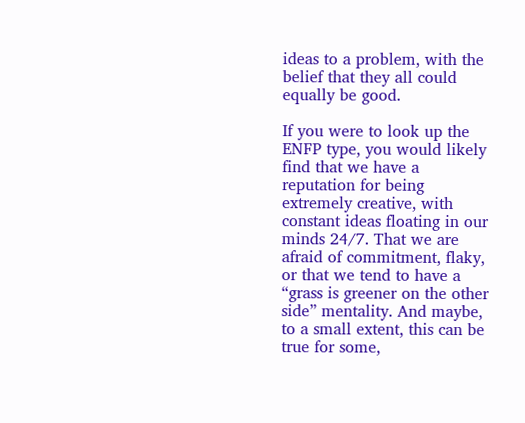ideas to a problem, with the belief that they all could equally be good.

If you were to look up the ENFP type, you would likely find that we have a reputation for being extremely creative, with constant ideas floating in our minds 24/7. That we are afraid of commitment, flaky, or that we tend to have a “grass is greener on the other side” mentality. And maybe, to a small extent, this can be true for some,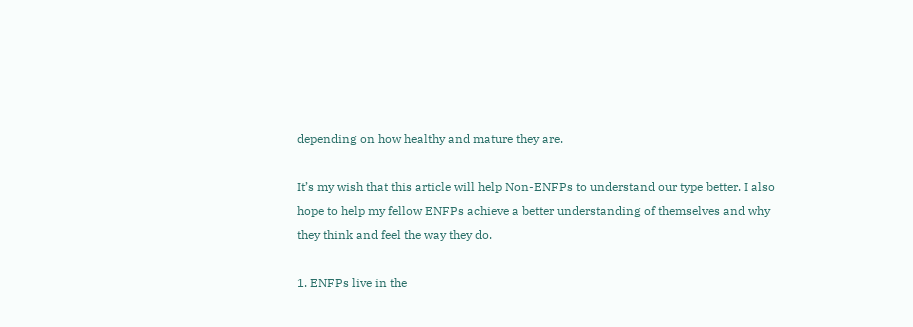depending on how healthy and mature they are.

It’s my wish that this article will help Non-ENFPs to understand our type better. I also hope to help my fellow ENFPs achieve a better understanding of themselves and why they think and feel the way they do.

1. ENFPs live in the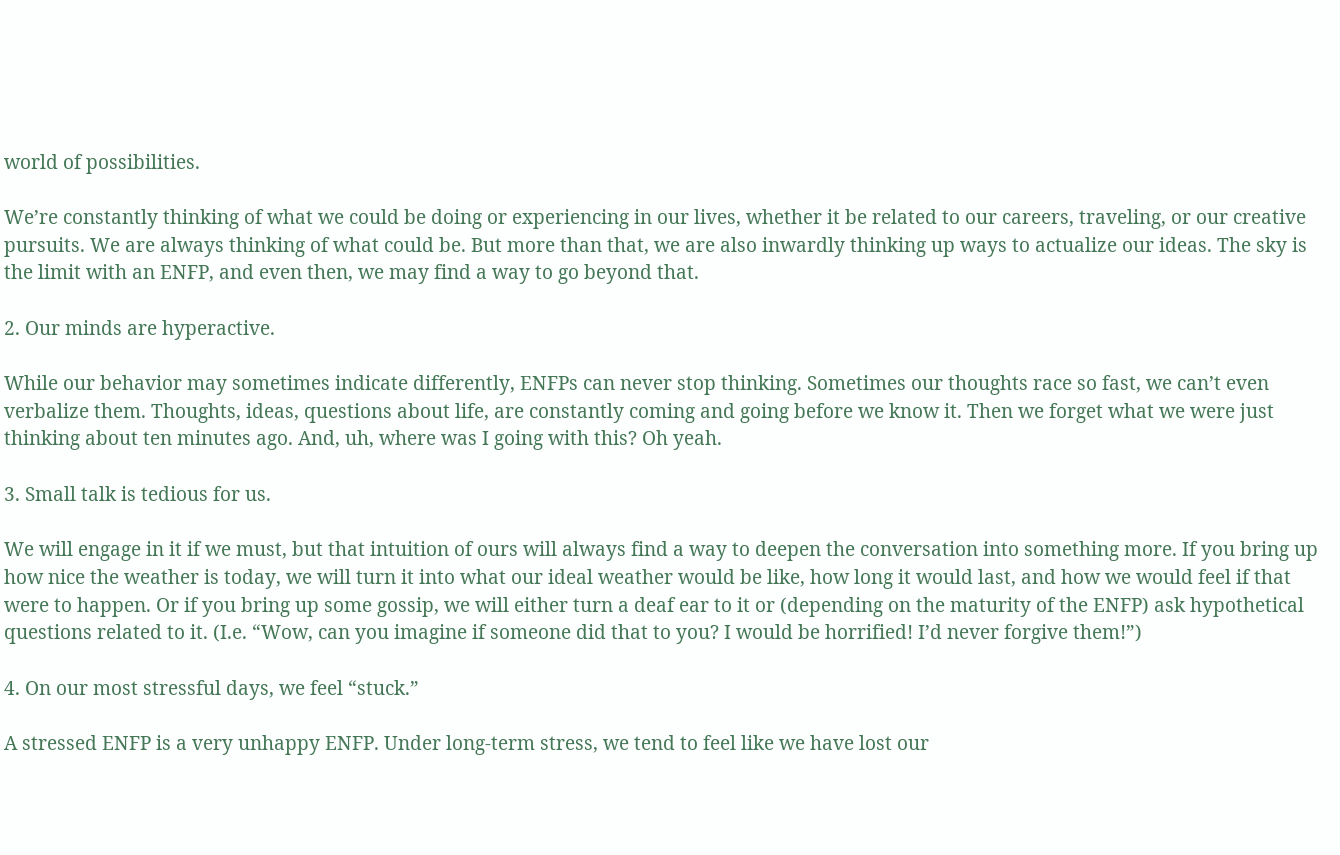world of possibilities.

We’re constantly thinking of what we could be doing or experiencing in our lives, whether it be related to our careers, traveling, or our creative pursuits. We are always thinking of what could be. But more than that, we are also inwardly thinking up ways to actualize our ideas. The sky is the limit with an ENFP, and even then, we may find a way to go beyond that.

2. Our minds are hyperactive.

While our behavior may sometimes indicate differently, ENFPs can never stop thinking. Sometimes our thoughts race so fast, we can’t even verbalize them. Thoughts, ideas, questions about life, are constantly coming and going before we know it. Then we forget what we were just thinking about ten minutes ago. And, uh, where was I going with this? Oh yeah.

3. Small talk is tedious for us.

We will engage in it if we must, but that intuition of ours will always find a way to deepen the conversation into something more. If you bring up how nice the weather is today, we will turn it into what our ideal weather would be like, how long it would last, and how we would feel if that were to happen. Or if you bring up some gossip, we will either turn a deaf ear to it or (depending on the maturity of the ENFP) ask hypothetical questions related to it. (I.e. “Wow, can you imagine if someone did that to you? I would be horrified! I’d never forgive them!”)

4. On our most stressful days, we feel “stuck.”

A stressed ENFP is a very unhappy ENFP. Under long-term stress, we tend to feel like we have lost our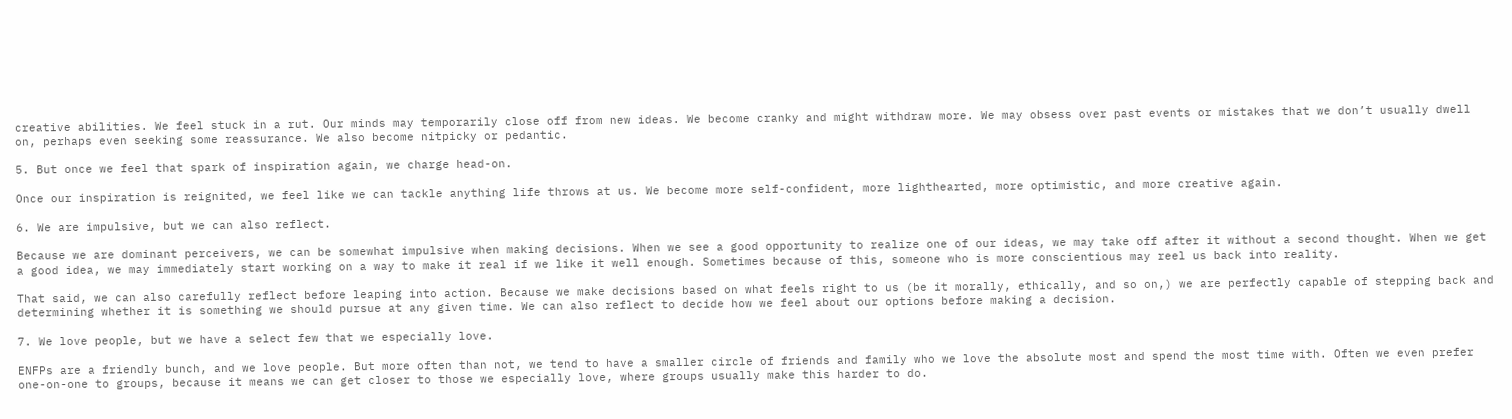creative abilities. We feel stuck in a rut. Our minds may temporarily close off from new ideas. We become cranky and might withdraw more. We may obsess over past events or mistakes that we don’t usually dwell on, perhaps even seeking some reassurance. We also become nitpicky or pedantic.

5. But once we feel that spark of inspiration again, we charge head-on.

Once our inspiration is reignited, we feel like we can tackle anything life throws at us. We become more self-confident, more lighthearted, more optimistic, and more creative again.

6. We are impulsive, but we can also reflect.

Because we are dominant perceivers, we can be somewhat impulsive when making decisions. When we see a good opportunity to realize one of our ideas, we may take off after it without a second thought. When we get a good idea, we may immediately start working on a way to make it real if we like it well enough. Sometimes because of this, someone who is more conscientious may reel us back into reality.

That said, we can also carefully reflect before leaping into action. Because we make decisions based on what feels right to us (be it morally, ethically, and so on,) we are perfectly capable of stepping back and determining whether it is something we should pursue at any given time. We can also reflect to decide how we feel about our options before making a decision.

7. We love people, but we have a select few that we especially love.

ENFPs are a friendly bunch, and we love people. But more often than not, we tend to have a smaller circle of friends and family who we love the absolute most and spend the most time with. Often we even prefer one-on-one to groups, because it means we can get closer to those we especially love, where groups usually make this harder to do.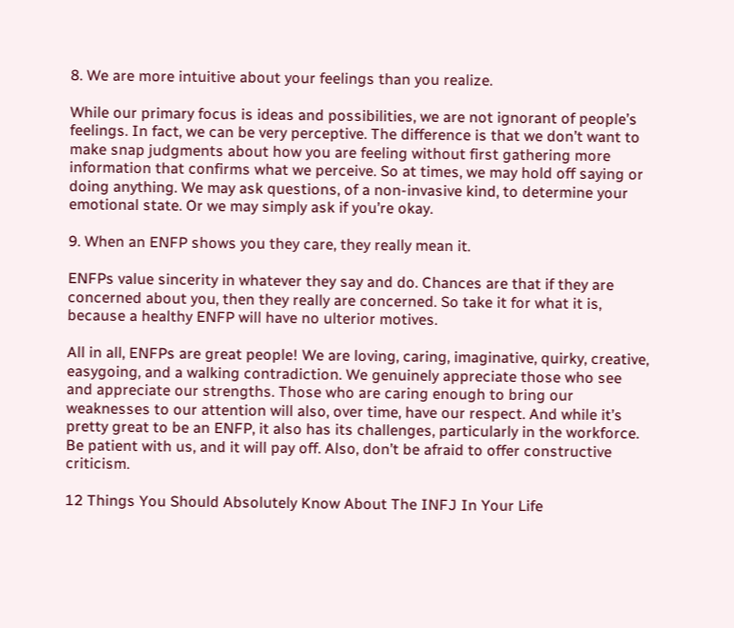8. We are more intuitive about your feelings than you realize.

While our primary focus is ideas and possibilities, we are not ignorant of people’s feelings. In fact, we can be very perceptive. The difference is that we don’t want to make snap judgments about how you are feeling without first gathering more information that confirms what we perceive. So at times, we may hold off saying or doing anything. We may ask questions, of a non-invasive kind, to determine your emotional state. Or we may simply ask if you’re okay.

9. When an ENFP shows you they care, they really mean it.

ENFPs value sincerity in whatever they say and do. Chances are that if they are concerned about you, then they really are concerned. So take it for what it is, because a healthy ENFP will have no ulterior motives.

All in all, ENFPs are great people! We are loving, caring, imaginative, quirky, creative, easygoing, and a walking contradiction. We genuinely appreciate those who see and appreciate our strengths. Those who are caring enough to bring our weaknesses to our attention will also, over time, have our respect. And while it’s pretty great to be an ENFP, it also has its challenges, particularly in the workforce. Be patient with us, and it will pay off. Also, don’t be afraid to offer constructive criticism.

12 Things You Should Absolutely Know About The INFJ In Your Life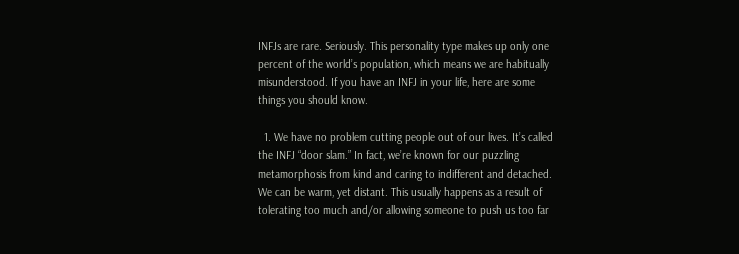INFJs are rare. Seriously. This personality type makes up only one percent of the world’s population, which means we are habitually misunderstood. If you have an INFJ in your life, here are some things you should know.

  1. We have no problem cutting people out of our lives. It’s called the INFJ “door slam.” In fact, we’re known for our puzzling metamorphosis from kind and caring to indifferent and detached. We can be warm, yet distant. This usually happens as a result of tolerating too much and/or allowing someone to push us too far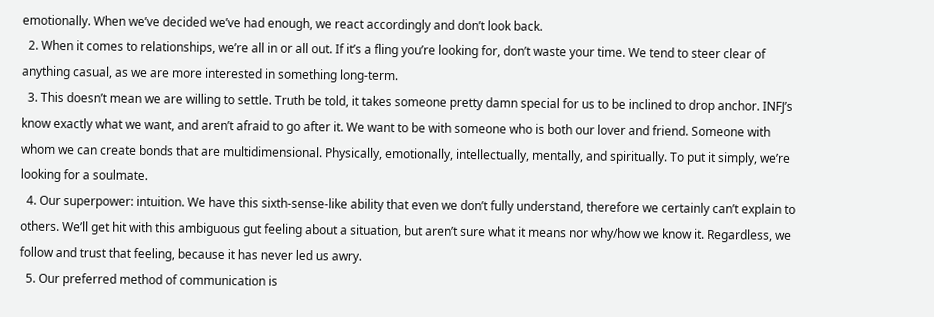emotionally. When we’ve decided we’ve had enough, we react accordingly and don’t look back.
  2. When it comes to relationships, we’re all in or all out. If it’s a fling you’re looking for, don’t waste your time. We tend to steer clear of anything casual, as we are more interested in something long-term.
  3. This doesn’t mean we are willing to settle. Truth be told, it takes someone pretty damn special for us to be inclined to drop anchor. INFJ’s know exactly what we want, and aren’t afraid to go after it. We want to be with someone who is both our lover and friend. Someone with whom we can create bonds that are multidimensional. Physically, emotionally, intellectually, mentally, and spiritually. To put it simply, we’re looking for a soulmate.
  4. Our superpower: intuition. We have this sixth-sense-like ability that even we don’t fully understand, therefore we certainly can’t explain to others. We’ll get hit with this ambiguous gut feeling about a situation, but aren’t sure what it means nor why/how we know it. Regardless, we follow and trust that feeling, because it has never led us awry.
  5. Our preferred method of communication is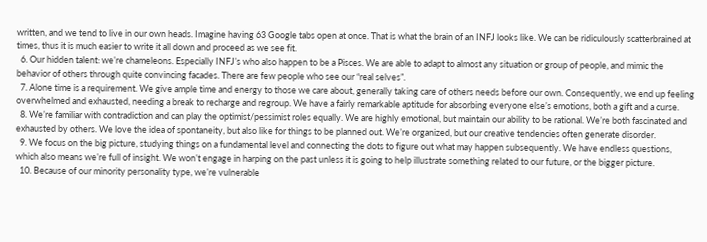written, and we tend to live in our own heads. Imagine having 63 Google tabs open at once. That is what the brain of an INFJ looks like. We can be ridiculously scatterbrained at times, thus it is much easier to write it all down and proceed as we see fit.
  6. Our hidden talent: we’re chameleons. Especially INFJ’s who also happen to be a Pisces. We are able to adapt to almost any situation or group of people, and mimic the behavior of others through quite convincing facades. There are few people who see our “real selves”.
  7. Alone time is a requirement. We give ample time and energy to those we care about, generally taking care of others needs before our own. Consequently, we end up feeling overwhelmed and exhausted, needing a break to recharge and regroup. We have a fairly remarkable aptitude for absorbing everyone else’s emotions, both a gift and a curse.
  8. We’re familiar with contradiction and can play the optimist/pessimist roles equally. We are highly emotional, but maintain our ability to be rational. We’re both fascinated and exhausted by others. We love the idea of spontaneity, but also like for things to be planned out. We’re organized, but our creative tendencies often generate disorder.
  9. We focus on the big picture, studying things on a fundamental level and connecting the dots to figure out what may happen subsequently. We have endless questions, which also means we’re full of insight. We won’t engage in harping on the past unless it is going to help illustrate something related to our future, or the bigger picture.
  10. Because of our minority personality type, we’re vulnerable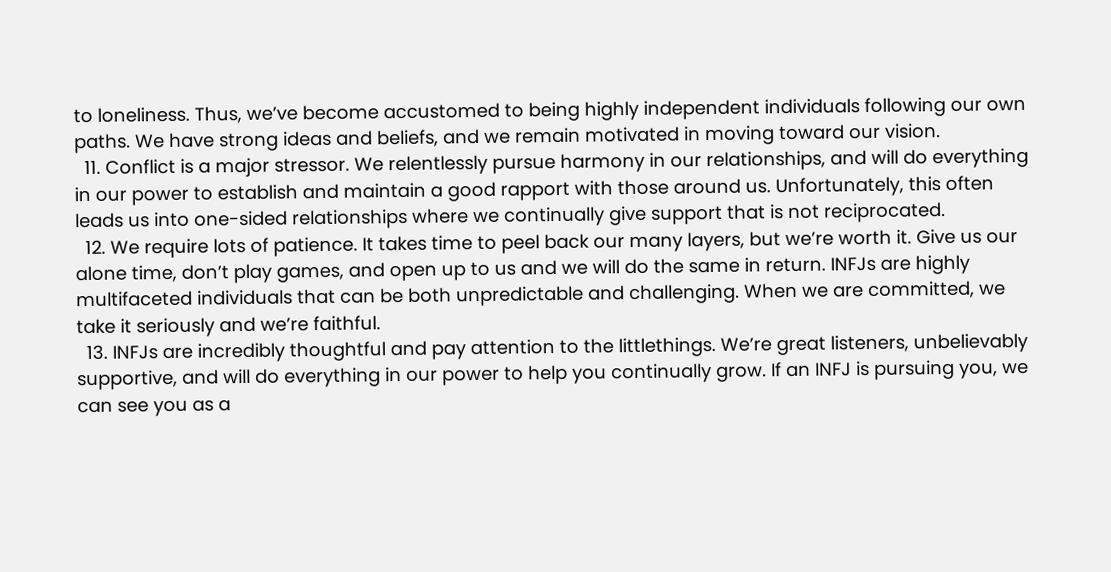to loneliness. Thus, we’ve become accustomed to being highly independent individuals following our own paths. We have strong ideas and beliefs, and we remain motivated in moving toward our vision.
  11. Conflict is a major stressor. We relentlessly pursue harmony in our relationships, and will do everything in our power to establish and maintain a good rapport with those around us. Unfortunately, this often leads us into one-sided relationships where we continually give support that is not reciprocated.
  12. We require lots of patience. It takes time to peel back our many layers, but we’re worth it. Give us our alone time, don’t play games, and open up to us and we will do the same in return. INFJs are highly multifaceted individuals that can be both unpredictable and challenging. When we are committed, we take it seriously and we’re faithful.
  13. INFJs are incredibly thoughtful and pay attention to the littlethings. We’re great listeners, unbelievably supportive, and will do everything in our power to help you continually grow. If an INFJ is pursuing you, we can see you as a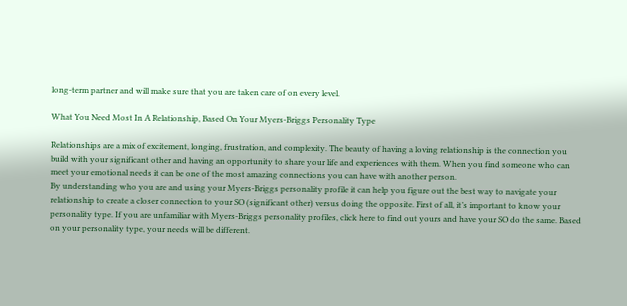long-term partner and will make sure that you are taken care of on every level.

What You Need Most In A Relationship, Based On Your Myers-Briggs Personality Type

Relationships are a mix of excitement, longing, frustration, and complexity. The beauty of having a loving relationship is the connection you build with your significant other and having an opportunity to share your life and experiences with them. When you find someone who can meet your emotional needs it can be one of the most amazing connections you can have with another person.
By understanding who you are and using your Myers-Briggs personality profile it can help you figure out the best way to navigate your relationship to create a closer connection to your SO (significant other) versus doing the opposite. First of all, it’s important to know your personality type. If you are unfamiliar with Myers-Briggs personality profiles, click here to find out yours and have your SO do the same. Based on your personality type, your needs will be different.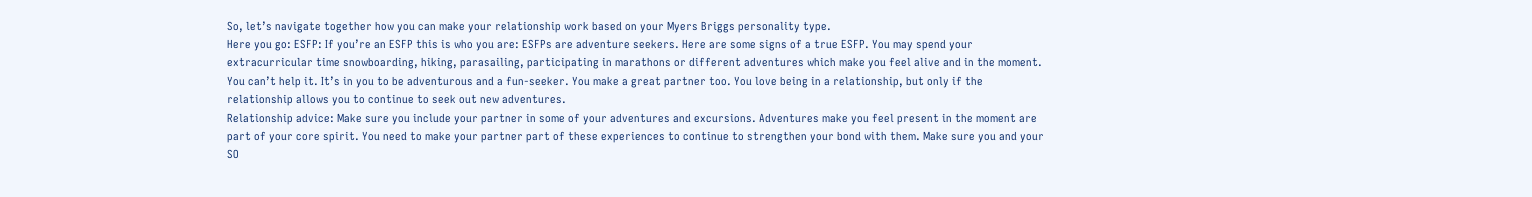So, let’s navigate together how you can make your relationship work based on your Myers Briggs personality type.
Here you go: ESFP: If you’re an ESFP this is who you are: ESFPs are adventure seekers. Here are some signs of a true ESFP. You may spend your extracurricular time snowboarding, hiking, parasailing, participating in marathons or different adventures which make you feel alive and in the moment. You can’t help it. It’s in you to be adventurous and a fun-seeker. You make a great partner too. You love being in a relationship, but only if the relationship allows you to continue to seek out new adventures.
Relationship advice: Make sure you include your partner in some of your adventures and excursions. Adventures make you feel present in the moment are part of your core spirit. You need to make your partner part of these experiences to continue to strengthen your bond with them. Make sure you and your SO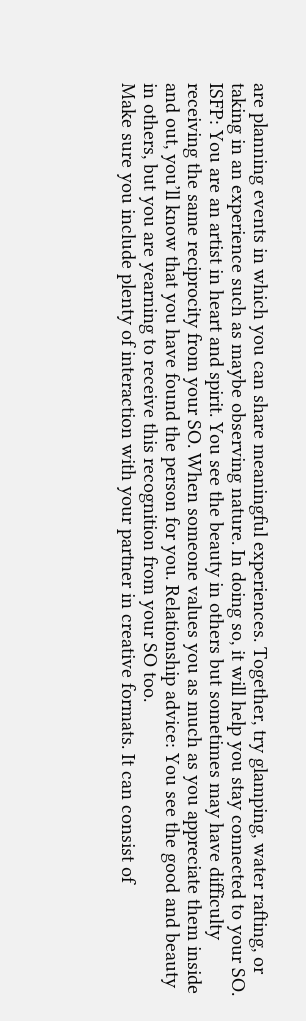are planning events in which you can share meaningful experiences. Together, try glamping, water rafting, or taking in an experience such as maybe observing nature. In doing so, it will help you stay connected to your SO.
ISFP: You are an artist in heart and spirit. You see the beauty in others but sometimes may have difficulty receiving the same reciprocity from your SO. When someone values you as much as you appreciate them inside and out, you’ll know that you have found the person for you. Relationship advice: You see the good and beauty in others, but you are yearning to receive this recognition from your SO too.
Make sure you include plenty of interaction with your partner in creative formats. It can consist of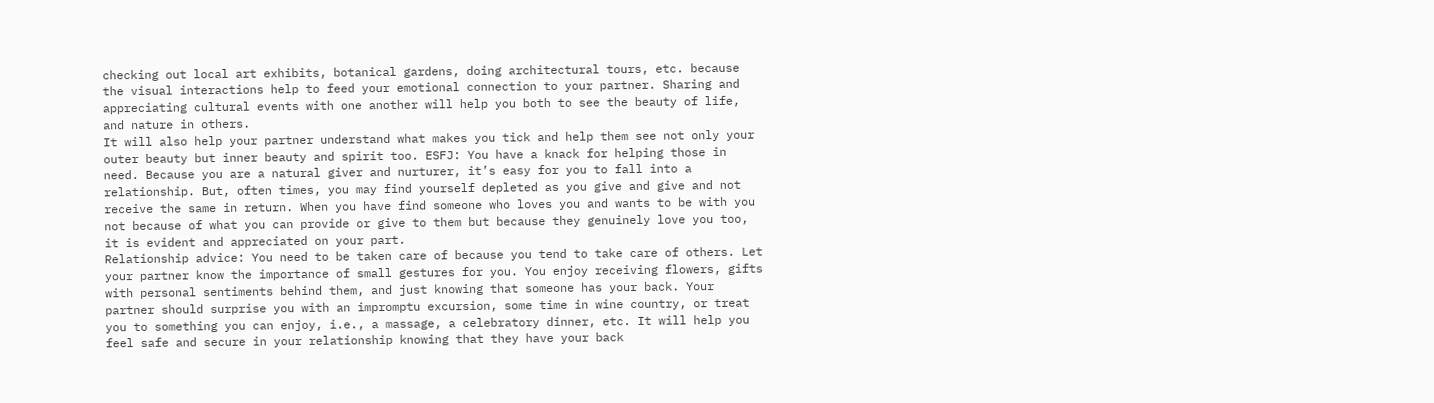checking out local art exhibits, botanical gardens, doing architectural tours, etc. because the visual interactions help to feed your emotional connection to your partner. Sharing and appreciating cultural events with one another will help you both to see the beauty of life, and nature in others.
It will also help your partner understand what makes you tick and help them see not only your outer beauty but inner beauty and spirit too. ESFJ: You have a knack for helping those in need. Because you are a natural giver and nurturer, it’s easy for you to fall into a relationship. But, often times, you may find yourself depleted as you give and give and not receive the same in return. When you have find someone who loves you and wants to be with you not because of what you can provide or give to them but because they genuinely love you too, it is evident and appreciated on your part.
Relationship advice: You need to be taken care of because you tend to take care of others. Let your partner know the importance of small gestures for you. You enjoy receiving flowers, gifts with personal sentiments behind them, and just knowing that someone has your back. Your partner should surprise you with an impromptu excursion, some time in wine country, or treat you to something you can enjoy, i.e., a massage, a celebratory dinner, etc. It will help you feel safe and secure in your relationship knowing that they have your back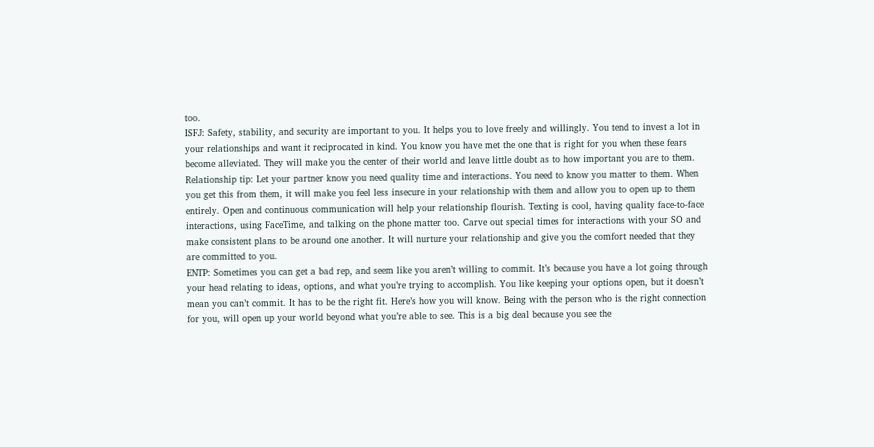too.
ISFJ: Safety, stability, and security are important to you. It helps you to love freely and willingly. You tend to invest a lot in your relationships and want it reciprocated in kind. You know you have met the one that is right for you when these fears become alleviated. They will make you the center of their world and leave little doubt as to how important you are to them.
Relationship tip: Let your partner know you need quality time and interactions. You need to know you matter to them. When you get this from them, it will make you feel less insecure in your relationship with them and allow you to open up to them entirely. Open and continuous communication will help your relationship flourish. Texting is cool, having quality face-to-face interactions, using FaceTime, and talking on the phone matter too. Carve out special times for interactions with your SO and make consistent plans to be around one another. It will nurture your relationship and give you the comfort needed that they are committed to you.
ENTP: Sometimes you can get a bad rep, and seem like you aren’t willing to commit. It’s because you have a lot going through your head relating to ideas, options, and what you’re trying to accomplish. You like keeping your options open, but it doesn’t mean you can’t commit. It has to be the right fit. Here’s how you will know. Being with the person who is the right connection for you, will open up your world beyond what you’re able to see. This is a big deal because you see the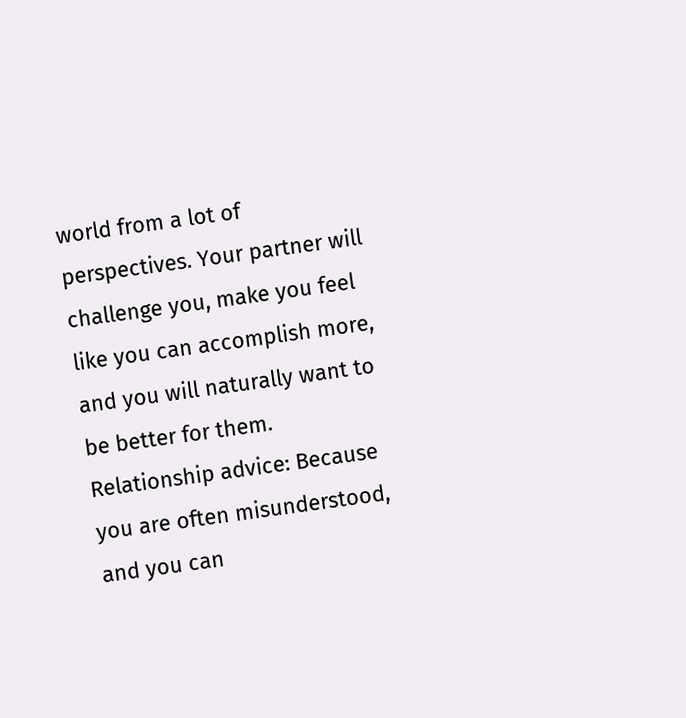world from a lot of perspectives. Your partner will challenge you, make you feel like you can accomplish more, and you will naturally want to be better for them.
Relationship advice: Because you are often misunderstood, and you can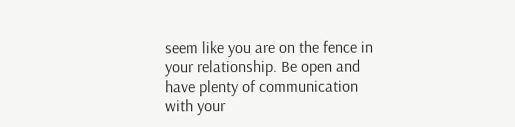seem like you are on the fence in your relationship. Be open and have plenty of communication with your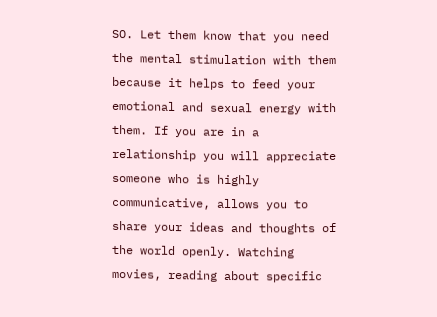SO. Let them know that you need the mental stimulation with them because it helps to feed your emotional and sexual energy with them. If you are in a relationship you will appreciate someone who is highly communicative, allows you to share your ideas and thoughts of the world openly. Watching movies, reading about specific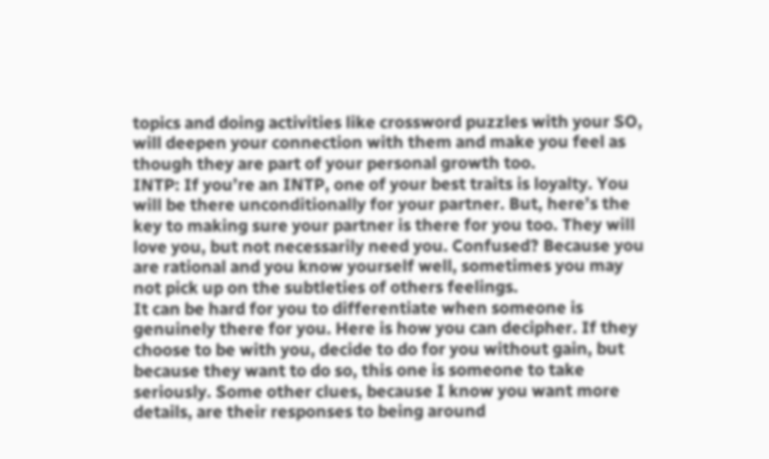topics and doing activities like crossword puzzles with your SO, will deepen your connection with them and make you feel as though they are part of your personal growth too.
INTP: If you’re an INTP, one of your best traits is loyalty. You will be there unconditionally for your partner. But, here’s the key to making sure your partner is there for you too. They will love you, but not necessarily need you. Confused? Because you are rational and you know yourself well, sometimes you may not pick up on the subtleties of others feelings.
It can be hard for you to differentiate when someone is genuinely there for you. Here is how you can decipher. If they choose to be with you, decide to do for you without gain, but because they want to do so, this one is someone to take seriously. Some other clues, because I know you want more details, are their responses to being around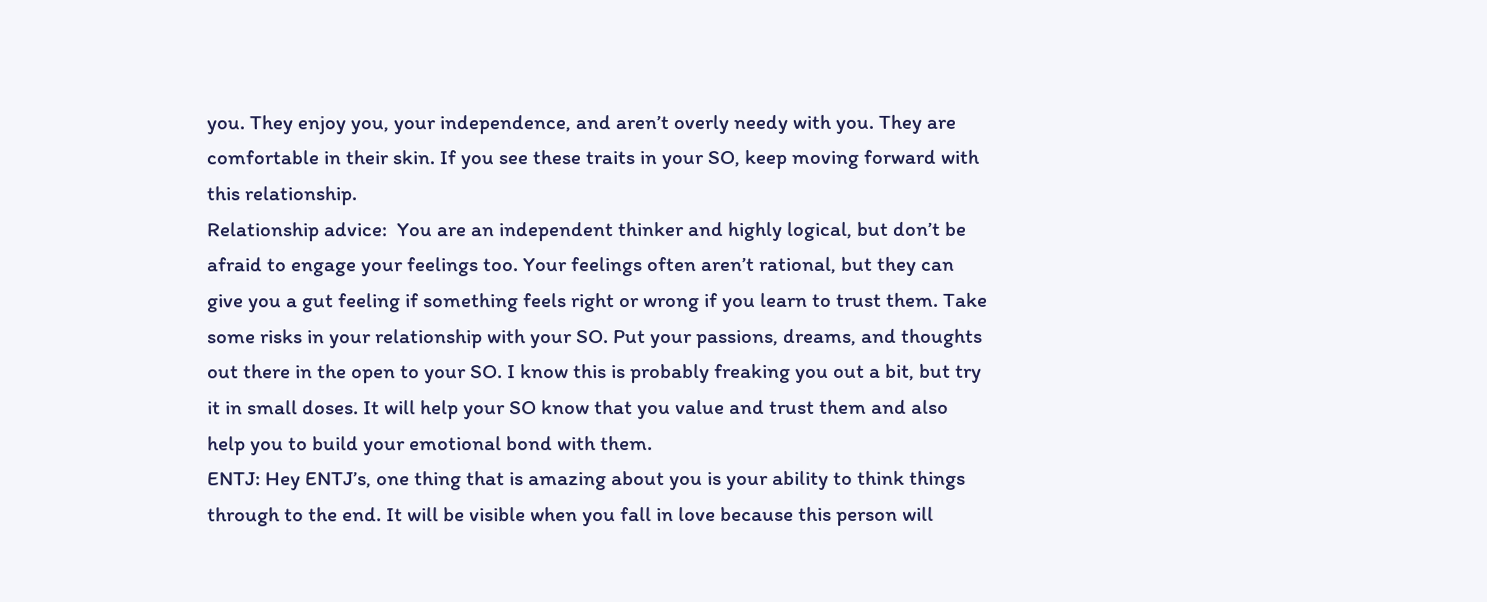you. They enjoy you, your independence, and aren’t overly needy with you. They are comfortable in their skin. If you see these traits in your SO, keep moving forward with this relationship.
Relationship advice:  You are an independent thinker and highly logical, but don’t be afraid to engage your feelings too. Your feelings often aren’t rational, but they can give you a gut feeling if something feels right or wrong if you learn to trust them. Take some risks in your relationship with your SO. Put your passions, dreams, and thoughts out there in the open to your SO. I know this is probably freaking you out a bit, but try it in small doses. It will help your SO know that you value and trust them and also help you to build your emotional bond with them.
ENTJ: Hey ENTJ’s, one thing that is amazing about you is your ability to think things through to the end. It will be visible when you fall in love because this person will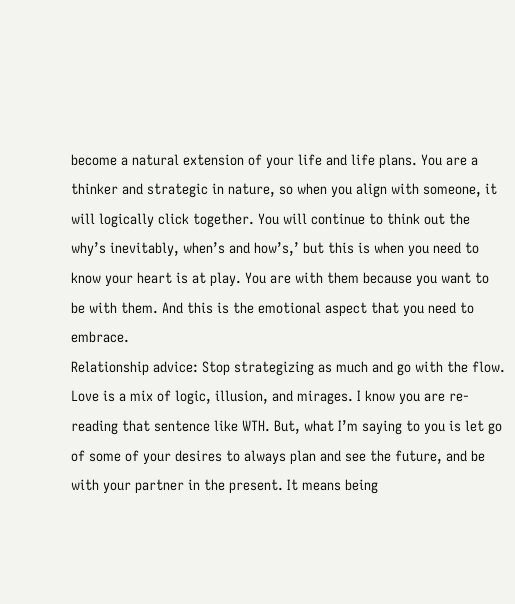become a natural extension of your life and life plans. You are a thinker and strategic in nature, so when you align with someone, it will logically click together. You will continue to think out the why’s inevitably, when’s and how’s,’ but this is when you need to know your heart is at play. You are with them because you want to be with them. And this is the emotional aspect that you need to embrace.
Relationship advice: Stop strategizing as much and go with the flow. Love is a mix of logic, illusion, and mirages. I know you are re-reading that sentence like WTH. But, what I’m saying to you is let go of some of your desires to always plan and see the future, and be with your partner in the present. It means being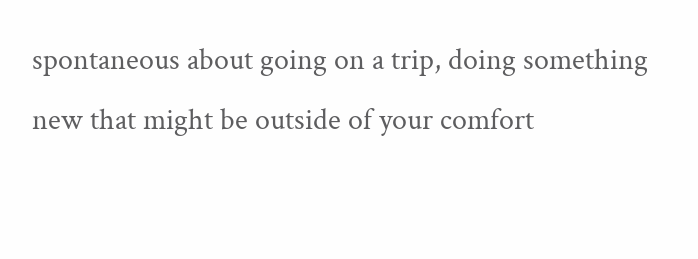spontaneous about going on a trip, doing something new that might be outside of your comfort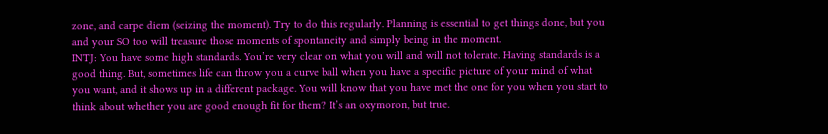zone, and carpe diem (seizing the moment). Try to do this regularly. Planning is essential to get things done, but you and your SO too will treasure those moments of spontaneity and simply being in the moment.
INTJ: You have some high standards. You’re very clear on what you will and will not tolerate. Having standards is a good thing. But, sometimes life can throw you a curve ball when you have a specific picture of your mind of what you want, and it shows up in a different package. You will know that you have met the one for you when you start to think about whether you are good enough fit for them? It’s an oxymoron, but true.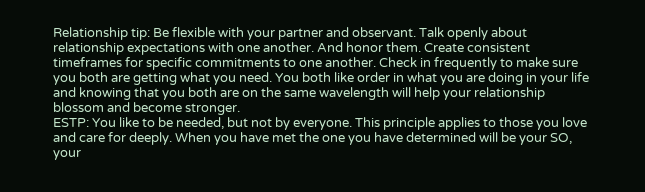Relationship tip: Be flexible with your partner and observant. Talk openly about relationship expectations with one another. And honor them. Create consistent timeframes for specific commitments to one another. Check in frequently to make sure you both are getting what you need. You both like order in what you are doing in your life and knowing that you both are on the same wavelength will help your relationship blossom and become stronger.
ESTP: You like to be needed, but not by everyone. This principle applies to those you love and care for deeply. When you have met the one you have determined will be your SO, your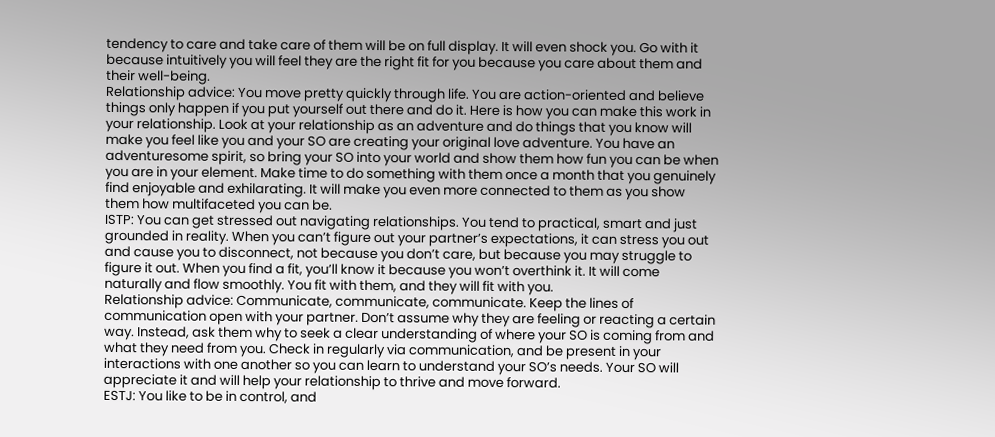tendency to care and take care of them will be on full display. It will even shock you. Go with it because intuitively you will feel they are the right fit for you because you care about them and their well-being.
Relationship advice: You move pretty quickly through life. You are action-oriented and believe things only happen if you put yourself out there and do it. Here is how you can make this work in your relationship. Look at your relationship as an adventure and do things that you know will make you feel like you and your SO are creating your original love adventure. You have an adventuresome spirit, so bring your SO into your world and show them how fun you can be when you are in your element. Make time to do something with them once a month that you genuinely find enjoyable and exhilarating. It will make you even more connected to them as you show them how multifaceted you can be.
ISTP: You can get stressed out navigating relationships. You tend to practical, smart and just grounded in reality. When you can’t figure out your partner’s expectations, it can stress you out and cause you to disconnect, not because you don’t care, but because you may struggle to figure it out. When you find a fit, you’ll know it because you won’t overthink it. It will come naturally and flow smoothly. You fit with them, and they will fit with you.
Relationship advice: Communicate, communicate, communicate. Keep the lines of communication open with your partner. Don’t assume why they are feeling or reacting a certain way. Instead, ask them why to seek a clear understanding of where your SO is coming from and what they need from you. Check in regularly via communication, and be present in your interactions with one another so you can learn to understand your SO’s needs. Your SO will appreciate it and will help your relationship to thrive and move forward.
ESTJ: You like to be in control, and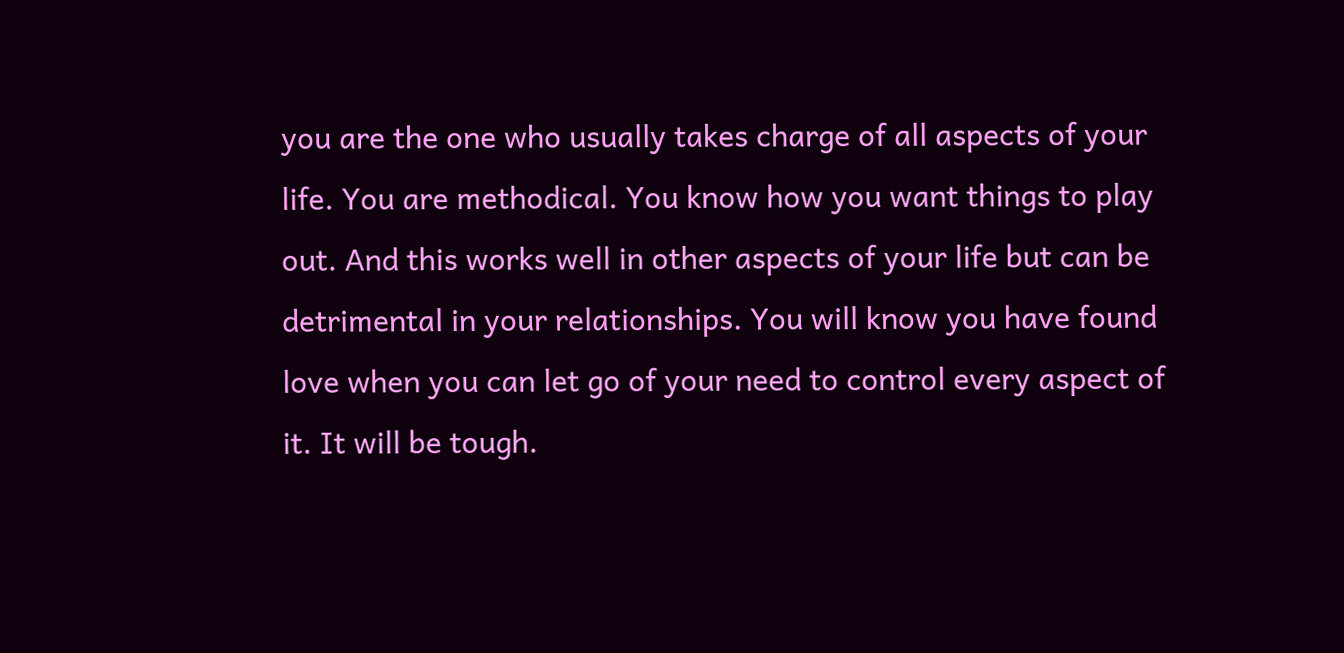you are the one who usually takes charge of all aspects of your life. You are methodical. You know how you want things to play out. And this works well in other aspects of your life but can be detrimental in your relationships. You will know you have found love when you can let go of your need to control every aspect of it. It will be tough.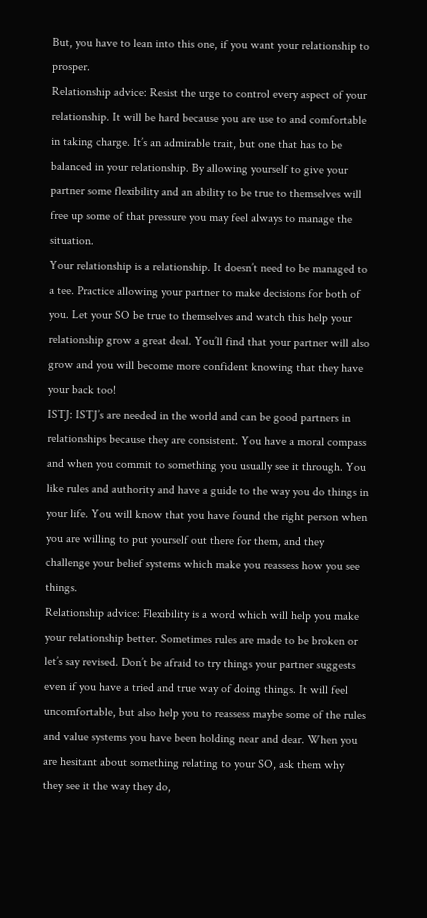But, you have to lean into this one, if you want your relationship to prosper.
Relationship advice: Resist the urge to control every aspect of your relationship. It will be hard because you are use to and comfortable in taking charge. It’s an admirable trait, but one that has to be balanced in your relationship. By allowing yourself to give your partner some flexibility and an ability to be true to themselves will free up some of that pressure you may feel always to manage the situation.
Your relationship is a relationship. It doesn’t need to be managed to a tee. Practice allowing your partner to make decisions for both of you. Let your SO be true to themselves and watch this help your relationship grow a great deal. You’ll find that your partner will also grow and you will become more confident knowing that they have your back too!
ISTJ: ISTJ’s are needed in the world and can be good partners in relationships because they are consistent. You have a moral compass and when you commit to something you usually see it through. You like rules and authority and have a guide to the way you do things in your life. You will know that you have found the right person when you are willing to put yourself out there for them, and they challenge your belief systems which make you reassess how you see things.
Relationship advice: Flexibility is a word which will help you make your relationship better. Sometimes rules are made to be broken or let’s say revised. Don’t be afraid to try things your partner suggests even if you have a tried and true way of doing things. It will feel uncomfortable, but also help you to reassess maybe some of the rules and value systems you have been holding near and dear. When you are hesitant about something relating to your SO, ask them why they see it the way they do,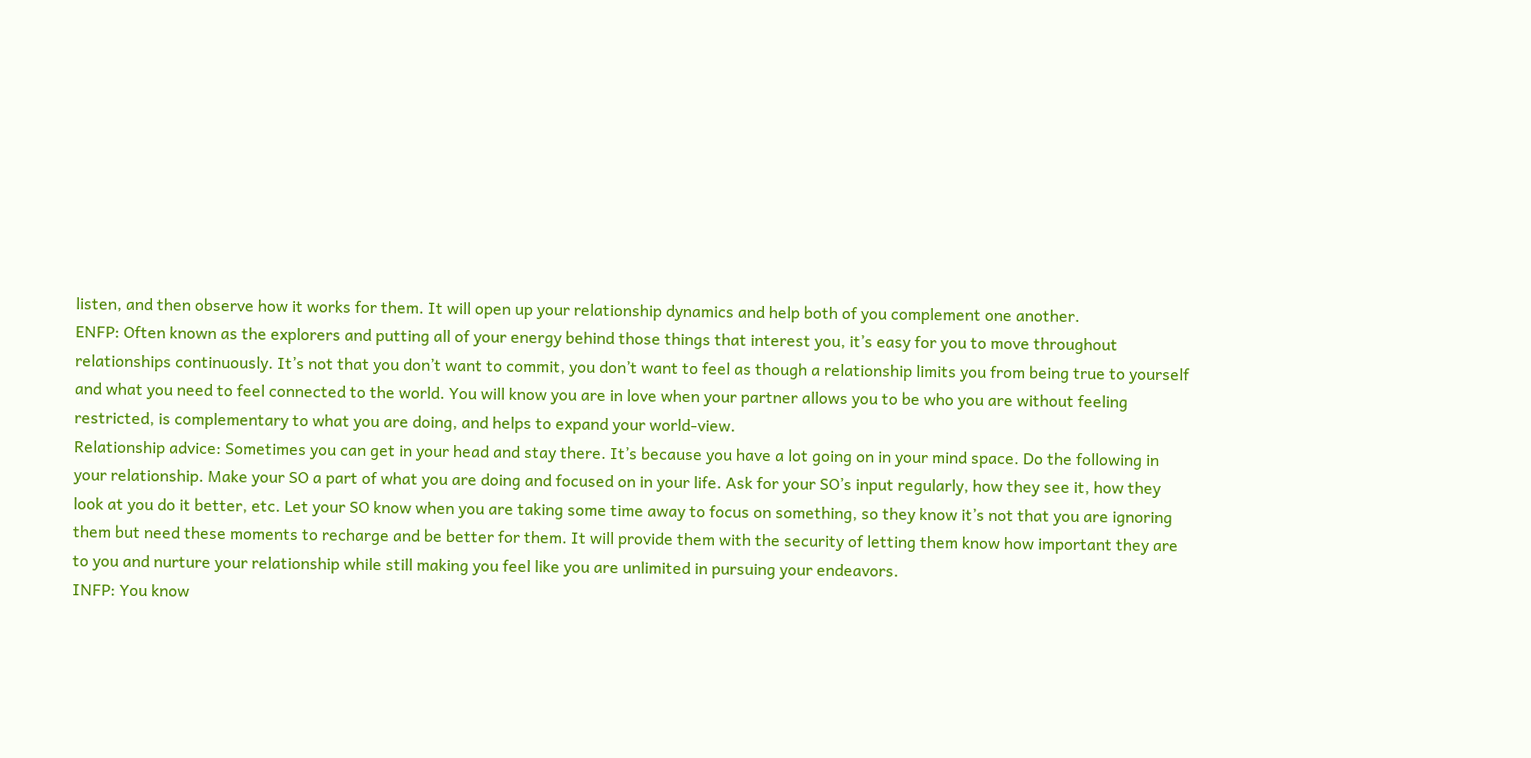listen, and then observe how it works for them. It will open up your relationship dynamics and help both of you complement one another.
ENFP: Often known as the explorers and putting all of your energy behind those things that interest you, it’s easy for you to move throughout relationships continuously. It’s not that you don’t want to commit, you don’t want to feel as though a relationship limits you from being true to yourself and what you need to feel connected to the world. You will know you are in love when your partner allows you to be who you are without feeling restricted, is complementary to what you are doing, and helps to expand your world-view.
Relationship advice: Sometimes you can get in your head and stay there. It’s because you have a lot going on in your mind space. Do the following in your relationship. Make your SO a part of what you are doing and focused on in your life. Ask for your SO’s input regularly, how they see it, how they look at you do it better, etc. Let your SO know when you are taking some time away to focus on something, so they know it’s not that you are ignoring them but need these moments to recharge and be better for them. It will provide them with the security of letting them know how important they are to you and nurture your relationship while still making you feel like you are unlimited in pursuing your endeavors.
INFP: You know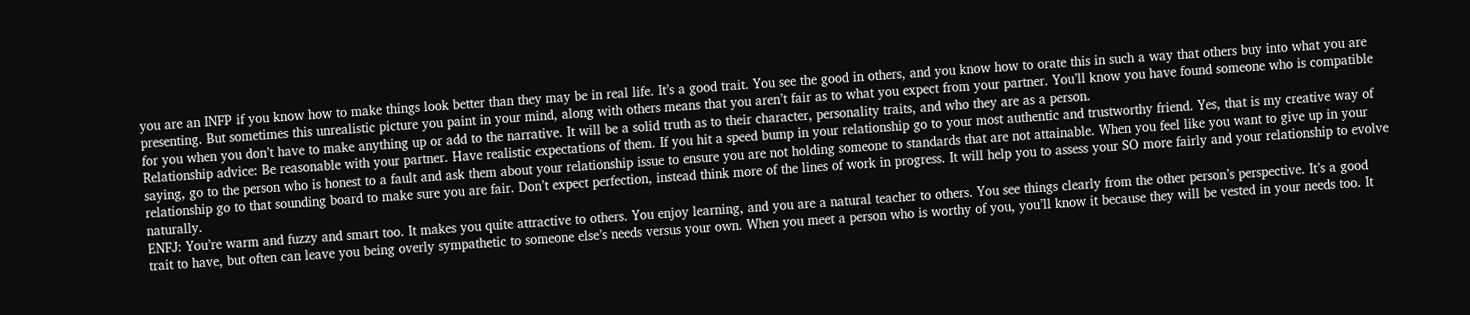you are an INFP if you know how to make things look better than they may be in real life. It’s a good trait. You see the good in others, and you know how to orate this in such a way that others buy into what you are presenting. But sometimes this unrealistic picture you paint in your mind, along with others means that you aren’t fair as to what you expect from your partner. You’ll know you have found someone who is compatible for you when you don’t have to make anything up or add to the narrative. It will be a solid truth as to their character, personality traits, and who they are as a person.
Relationship advice: Be reasonable with your partner. Have realistic expectations of them. If you hit a speed bump in your relationship go to your most authentic and trustworthy friend. Yes, that is my creative way of saying, go to the person who is honest to a fault and ask them about your relationship issue to ensure you are not holding someone to standards that are not attainable. When you feel like you want to give up in your relationship go to that sounding board to make sure you are fair. Don’t expect perfection, instead think more of the lines of work in progress. It will help you to assess your SO more fairly and your relationship to evolve naturally.
ENFJ: You’re warm and fuzzy and smart too. It makes you quite attractive to others. You enjoy learning, and you are a natural teacher to others. You see things clearly from the other person’s perspective. It’s a good trait to have, but often can leave you being overly sympathetic to someone else’s needs versus your own. When you meet a person who is worthy of you, you’ll know it because they will be vested in your needs too. It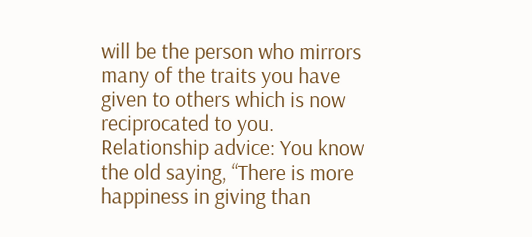will be the person who mirrors many of the traits you have given to others which is now reciprocated to you.
Relationship advice: You know the old saying, “There is more happiness in giving than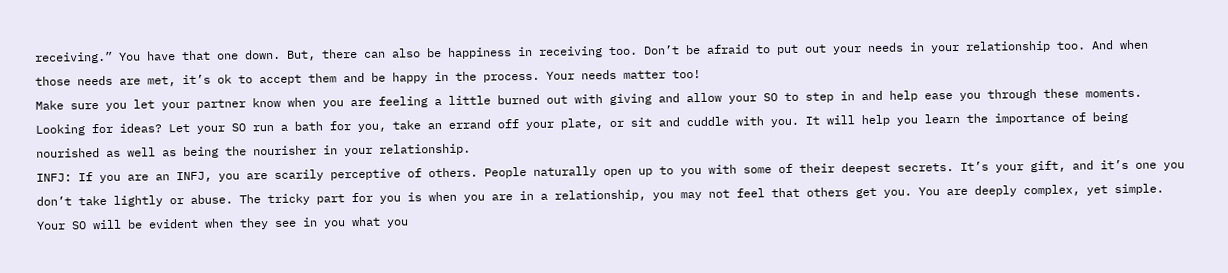receiving.” You have that one down. But, there can also be happiness in receiving too. Don’t be afraid to put out your needs in your relationship too. And when those needs are met, it’s ok to accept them and be happy in the process. Your needs matter too!
Make sure you let your partner know when you are feeling a little burned out with giving and allow your SO to step in and help ease you through these moments. Looking for ideas? Let your SO run a bath for you, take an errand off your plate, or sit and cuddle with you. It will help you learn the importance of being nourished as well as being the nourisher in your relationship.
INFJ: If you are an INFJ, you are scarily perceptive of others. People naturally open up to you with some of their deepest secrets. It’s your gift, and it’s one you don’t take lightly or abuse. The tricky part for you is when you are in a relationship, you may not feel that others get you. You are deeply complex, yet simple. Your SO will be evident when they see in you what you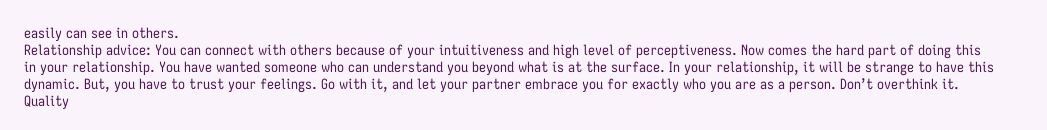easily can see in others.
Relationship advice: You can connect with others because of your intuitiveness and high level of perceptiveness. Now comes the hard part of doing this in your relationship. You have wanted someone who can understand you beyond what is at the surface. In your relationship, it will be strange to have this dynamic. But, you have to trust your feelings. Go with it, and let your partner embrace you for exactly who you are as a person. Don’t overthink it. Quality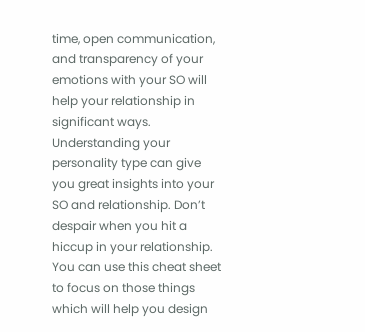time, open communication, and transparency of your emotions with your SO will help your relationship in significant ways.
Understanding your personality type can give you great insights into your SO and relationship. Don’t despair when you hit a hiccup in your relationship. You can use this cheat sheet to focus on those things which will help you design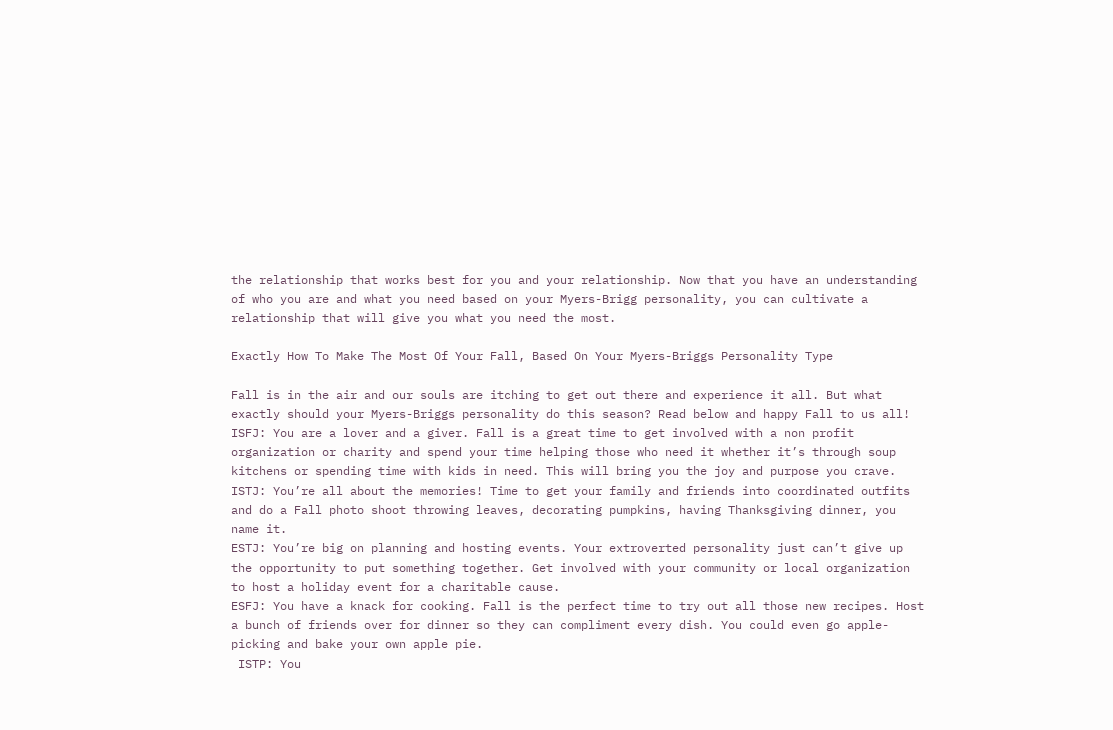the relationship that works best for you and your relationship. Now that you have an understanding of who you are and what you need based on your Myers-Brigg personality, you can cultivate a relationship that will give you what you need the most.

Exactly How To Make The Most Of Your Fall, Based On Your Myers-Briggs Personality Type

Fall is in the air and our souls are itching to get out there and experience it all. But what exactly should your Myers-Briggs personality do this season? Read below and happy Fall to us all!
ISFJ: You are a lover and a giver. Fall is a great time to get involved with a non profit organization or charity and spend your time helping those who need it whether it’s through soup kitchens or spending time with kids in need. This will bring you the joy and purpose you crave.
ISTJ: You’re all about the memories! Time to get your family and friends into coordinated outfits and do a Fall photo shoot throwing leaves, decorating pumpkins, having Thanksgiving dinner, you name it.
ESTJ: You’re big on planning and hosting events. Your extroverted personality just can’t give up the opportunity to put something together. Get involved with your community or local organization to host a holiday event for a charitable cause.
ESFJ: You have a knack for cooking. Fall is the perfect time to try out all those new recipes. Host a bunch of friends over for dinner so they can compliment every dish. You could even go apple-picking and bake your own apple pie.
 ISTP: You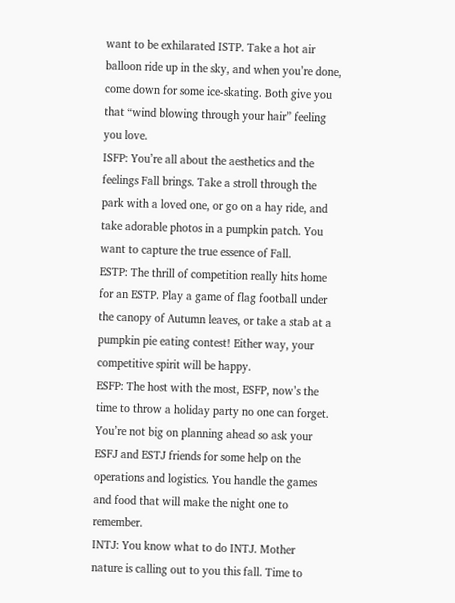want to be exhilarated ISTP. Take a hot air balloon ride up in the sky, and when you’re done, come down for some ice-skating. Both give you that “wind blowing through your hair” feeling you love.
ISFP: You’re all about the aesthetics and the feelings Fall brings. Take a stroll through the park with a loved one, or go on a hay ride, and take adorable photos in a pumpkin patch. You want to capture the true essence of Fall.
ESTP: The thrill of competition really hits home for an ESTP. Play a game of flag football under the canopy of Autumn leaves, or take a stab at a pumpkin pie eating contest! Either way, your competitive spirit will be happy.
ESFP: The host with the most, ESFP, now’s the time to throw a holiday party no one can forget. You’re not big on planning ahead so ask your ESFJ and ESTJ friends for some help on the operations and logistics. You handle the games and food that will make the night one to remember.
INTJ: You know what to do INTJ. Mother nature is calling out to you this fall. Time to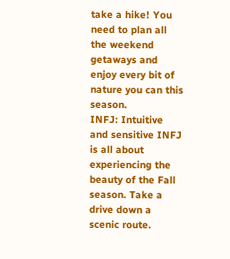take a hike! You need to plan all the weekend getaways and enjoy every bit of nature you can this season.
INFJ: Intuitive and sensitive INFJ is all about experiencing the beauty of the Fall season. Take a drive down a scenic route.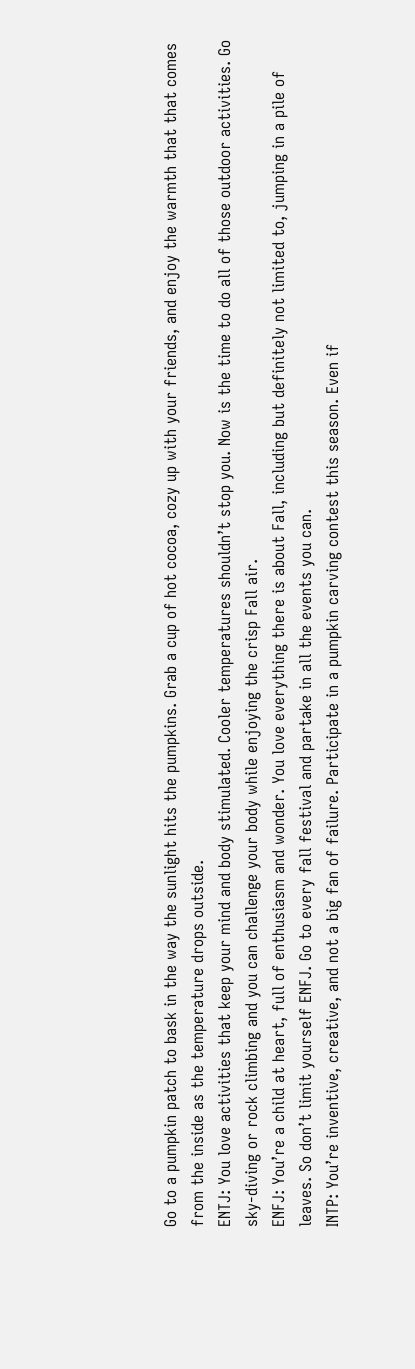Go to a pumpkin patch to bask in the way the sunlight hits the pumpkins. Grab a cup of hot cocoa, cozy up with your friends, and enjoy the warmth that that comes from the inside as the temperature drops outside.
ENTJ: You love activities that keep your mind and body stimulated. Cooler temperatures shouldn’t stop you. Now is the time to do all of those outdoor activities. Go sky-diving or rock climbing and you can challenge your body while enjoying the crisp Fall air.
ENFJ: You’re a child at heart, full of enthusiasm and wonder. You love everything there is about Fall, including but definitely not limited to, jumping in a pile of leaves. So don’t limit yourself ENFJ. Go to every fall festival and partake in all the events you can.
INTP: You’re inventive, creative, and not a big fan of failure. Participate in a pumpkin carving contest this season. Even if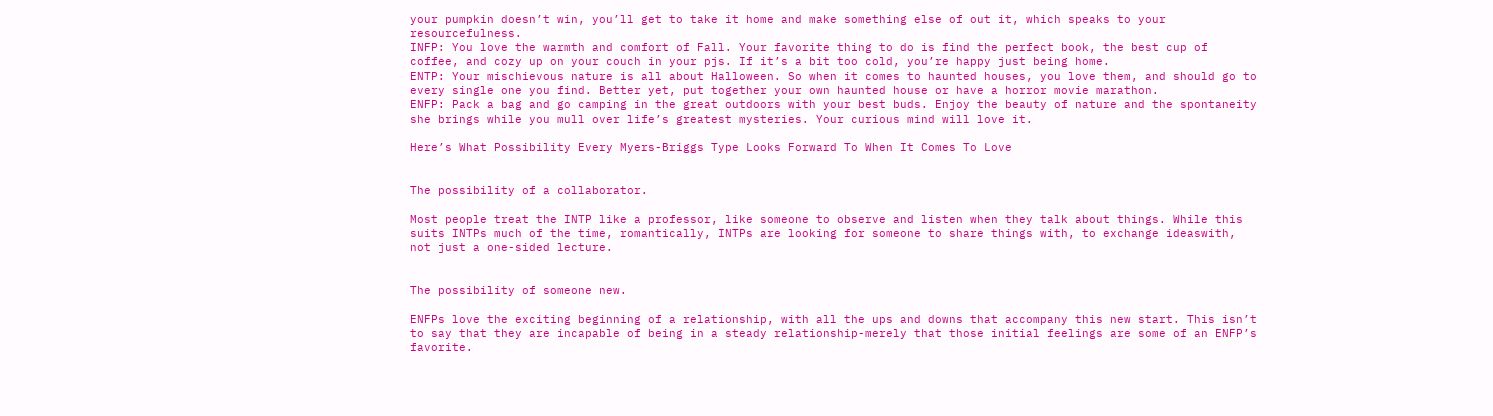your pumpkin doesn’t win, you’ll get to take it home and make something else of out it, which speaks to your resourcefulness.
INFP: You love the warmth and comfort of Fall. Your favorite thing to do is find the perfect book, the best cup of coffee, and cozy up on your couch in your pjs. If it’s a bit too cold, you’re happy just being home.
ENTP: Your mischievous nature is all about Halloween. So when it comes to haunted houses, you love them, and should go to every single one you find. Better yet, put together your own haunted house or have a horror movie marathon.
ENFP: Pack a bag and go camping in the great outdoors with your best buds. Enjoy the beauty of nature and the spontaneity she brings while you mull over life’s greatest mysteries. Your curious mind will love it.

Here’s What Possibility Every Myers-Briggs Type Looks Forward To When It Comes To Love


The possibility of a collaborator.

Most people treat the INTP like a professor, like someone to observe and listen when they talk about things. While this suits INTPs much of the time, romantically, INTPs are looking for someone to share things with, to exchange ideaswith, not just a one-sided lecture.


The possibility of someone new.

ENFPs love the exciting beginning of a relationship, with all the ups and downs that accompany this new start. This isn’t to say that they are incapable of being in a steady relationship-merely that those initial feelings are some of an ENFP’s favorite.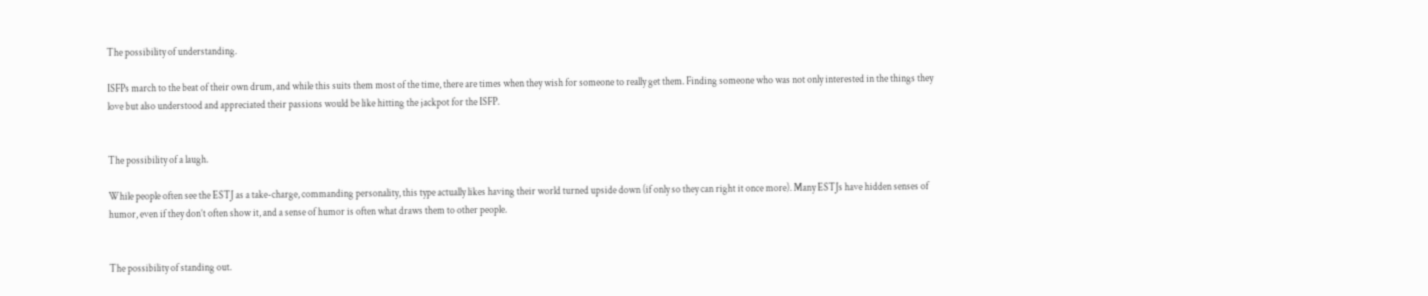The possibility of understanding.

ISFPs march to the beat of their own drum, and while this suits them most of the time, there are times when they wish for someone to really get them. Finding someone who was not only interested in the things they love but also understood and appreciated their passions would be like hitting the jackpot for the ISFP.


The possibility of a laugh.

While people often see the ESTJ as a take-charge, commanding personality, this type actually likes having their world turned upside down (if only so they can right it once more). Many ESTJs have hidden senses of humor, even if they don’t often show it, and a sense of humor is often what draws them to other people.


The possibility of standing out.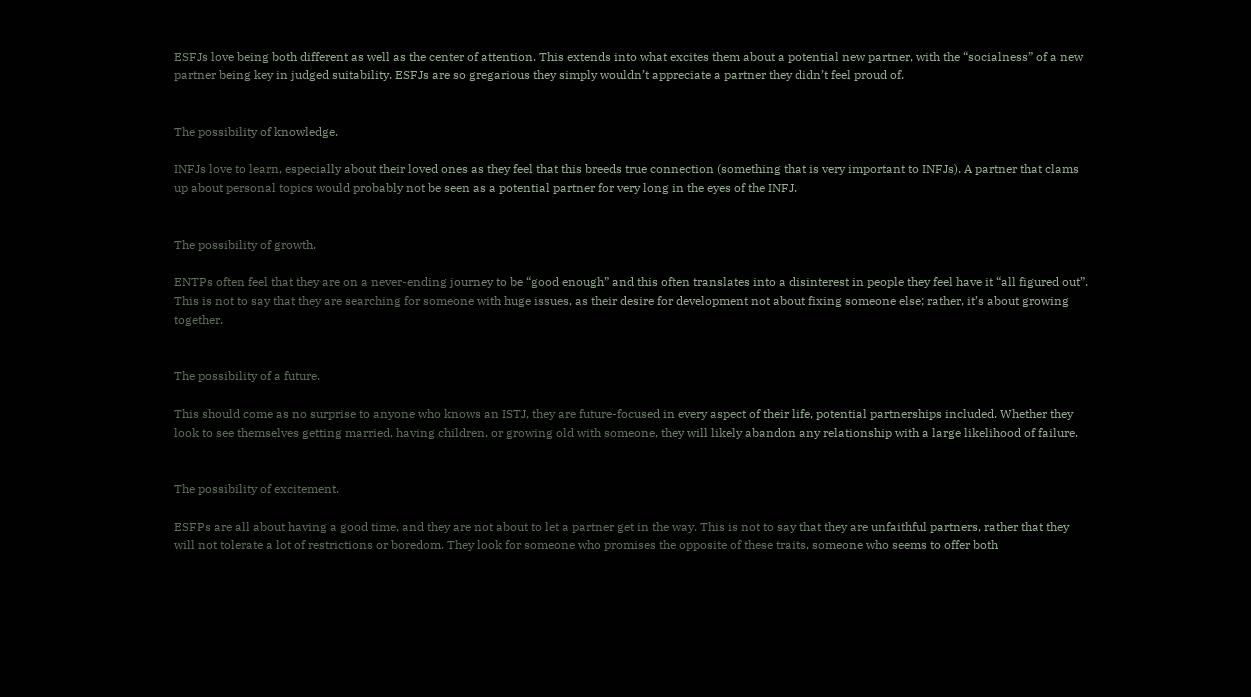ESFJs love being both different as well as the center of attention. This extends into what excites them about a potential new partner, with the “socialness” of a new partner being key in judged suitability. ESFJs are so gregarious they simply wouldn’t appreciate a partner they didn’t feel proud of.


The possibility of knowledge.

INFJs love to learn, especially about their loved ones as they feel that this breeds true connection (something that is very important to INFJs). A partner that clams up about personal topics would probably not be seen as a potential partner for very long in the eyes of the INFJ.


The possibility of growth.

ENTPs often feel that they are on a never-ending journey to be “good enough” and this often translates into a disinterest in people they feel have it “all figured out”. This is not to say that they are searching for someone with huge issues, as their desire for development not about fixing someone else; rather, it’s about growing together.


The possibility of a future.

This should come as no surprise to anyone who knows an ISTJ, they are future-focused in every aspect of their life, potential partnerships included. Whether they look to see themselves getting married, having children, or growing old with someone, they will likely abandon any relationship with a large likelihood of failure.


The possibility of excitement.

ESFPs are all about having a good time, and they are not about to let a partner get in the way. This is not to say that they are unfaithful partners, rather that they will not tolerate a lot of restrictions or boredom. They look for someone who promises the opposite of these traits, someone who seems to offer both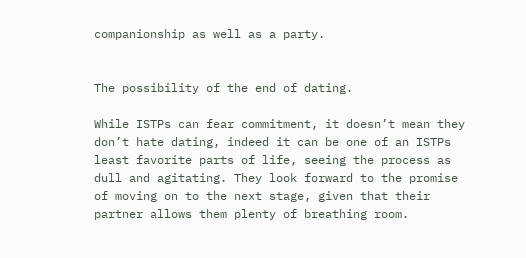companionship as well as a party.


The possibility of the end of dating.

While ISTPs can fear commitment, it doesn’t mean they don’t hate dating, indeed it can be one of an ISTPs least favorite parts of life, seeing the process as dull and agitating. They look forward to the promise of moving on to the next stage, given that their partner allows them plenty of breathing room.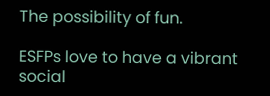The possibility of fun.

ESFPs love to have a vibrant social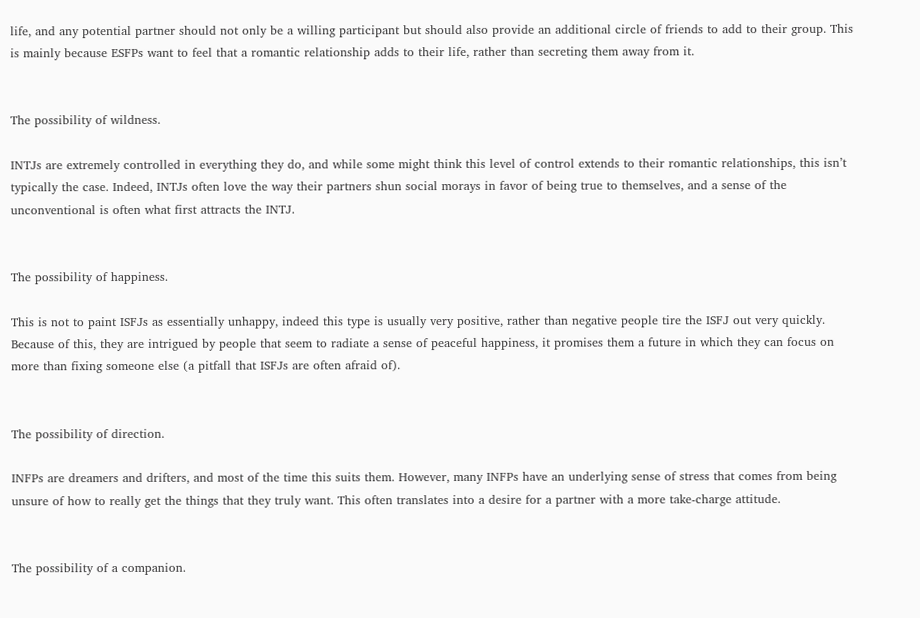life, and any potential partner should not only be a willing participant but should also provide an additional circle of friends to add to their group. This is mainly because ESFPs want to feel that a romantic relationship adds to their life, rather than secreting them away from it.


The possibility of wildness.

INTJs are extremely controlled in everything they do, and while some might think this level of control extends to their romantic relationships, this isn’t typically the case. Indeed, INTJs often love the way their partners shun social morays in favor of being true to themselves, and a sense of the unconventional is often what first attracts the INTJ.


The possibility of happiness.

This is not to paint ISFJs as essentially unhappy, indeed this type is usually very positive, rather than negative people tire the ISFJ out very quickly. Because of this, they are intrigued by people that seem to radiate a sense of peaceful happiness, it promises them a future in which they can focus on more than fixing someone else (a pitfall that ISFJs are often afraid of).


The possibility of direction.

INFPs are dreamers and drifters, and most of the time this suits them. However, many INFPs have an underlying sense of stress that comes from being unsure of how to really get the things that they truly want. This often translates into a desire for a partner with a more take-charge attitude.


The possibility of a companion.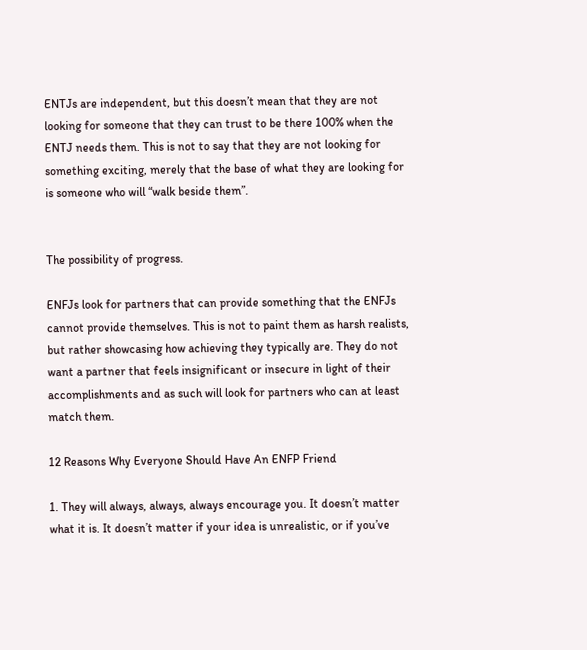ENTJs are independent, but this doesn’t mean that they are not looking for someone that they can trust to be there 100% when the ENTJ needs them. This is not to say that they are not looking for something exciting, merely that the base of what they are looking for is someone who will “walk beside them”.


The possibility of progress.

ENFJs look for partners that can provide something that the ENFJs cannot provide themselves. This is not to paint them as harsh realists, but rather showcasing how achieving they typically are. They do not want a partner that feels insignificant or insecure in light of their accomplishments and as such will look for partners who can at least match them.

12 Reasons Why Everyone Should Have An ENFP Friend

1. They will always, always, always encourage you. It doesn’t matter what it is. It doesn’t matter if your idea is unrealistic, or if you’ve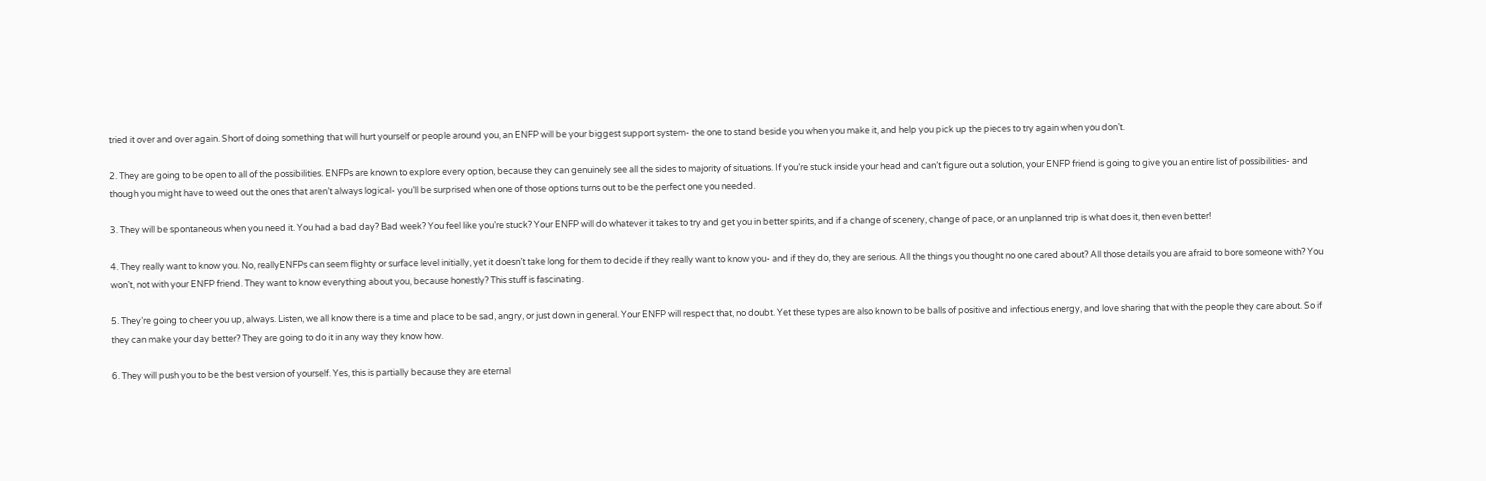tried it over and over again. Short of doing something that will hurt yourself or people around you, an ENFP will be your biggest support system- the one to stand beside you when you make it, and help you pick up the pieces to try again when you don’t.

2. They are going to be open to all of the possibilities. ENFPs are known to explore every option, because they can genuinely see all the sides to majority of situations. If you’re stuck inside your head and can’t figure out a solution, your ENFP friend is going to give you an entire list of possibilities- and though you might have to weed out the ones that aren’t always logical- you’ll be surprised when one of those options turns out to be the perfect one you needed.

3. They will be spontaneous when you need it. You had a bad day? Bad week? You feel like you’re stuck? Your ENFP will do whatever it takes to try and get you in better spirits, and if a change of scenery, change of pace, or an unplanned trip is what does it, then even better!

4. They really want to know you. No, reallyENFPs can seem flighty or surface level initially, yet it doesn’t take long for them to decide if they really want to know you- and if they do, they are serious. All the things you thought no one cared about? All those details you are afraid to bore someone with? You won’t, not with your ENFP friend. They want to know everything about you, because honestly? This stuff is fascinating.

5. They’re going to cheer you up, always. Listen, we all know there is a time and place to be sad, angry, or just down in general. Your ENFP will respect that, no doubt. Yet these types are also known to be balls of positive and infectious energy, and love sharing that with the people they care about. So if they can make your day better? They are going to do it in any way they know how.

6. They will push you to be the best version of yourself. Yes, this is partially because they are eternal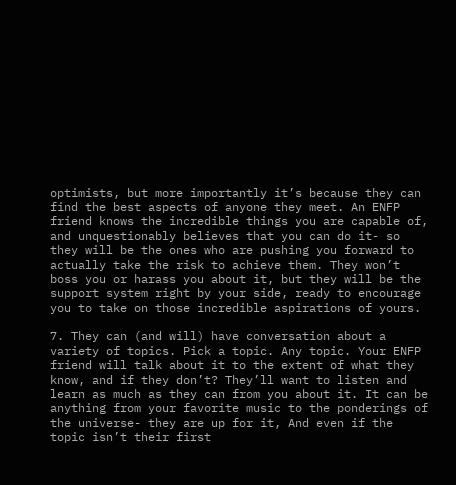optimists, but more importantly it’s because they can find the best aspects of anyone they meet. An ENFP friend knows the incredible things you are capable of, and unquestionably believes that you can do it- so they will be the ones who are pushing you forward to actually take the risk to achieve them. They won’t boss you or harass you about it, but they will be the support system right by your side, ready to encourage you to take on those incredible aspirations of yours.

7. They can (and will) have conversation about a variety of topics. Pick a topic. Any topic. Your ENFP friend will talk about it to the extent of what they know, and if they don’t? They’ll want to listen and learn as much as they can from you about it. It can be anything from your favorite music to the ponderings of the universe- they are up for it, And even if the topic isn’t their first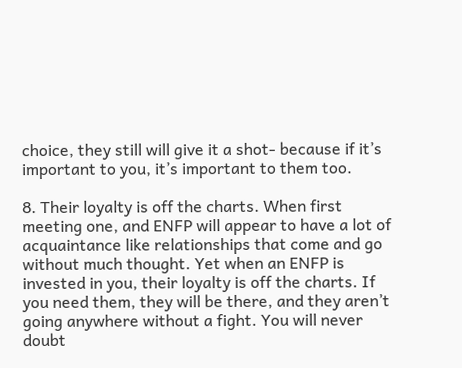choice, they still will give it a shot- because if it’s important to you, it’s important to them too.

8. Their loyalty is off the charts. When first meeting one, and ENFP will appear to have a lot of acquaintance like relationships that come and go without much thought. Yet when an ENFP is invested in you, their loyalty is off the charts. If you need them, they will be there, and they aren’t going anywhere without a fight. You will never doubt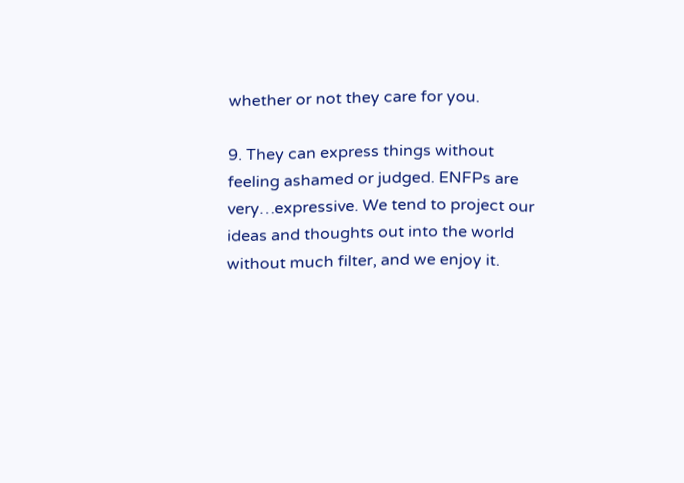whether or not they care for you.

9. They can express things without feeling ashamed or judged. ENFPs are very…expressive. We tend to project our ideas and thoughts out into the world without much filter, and we enjoy it.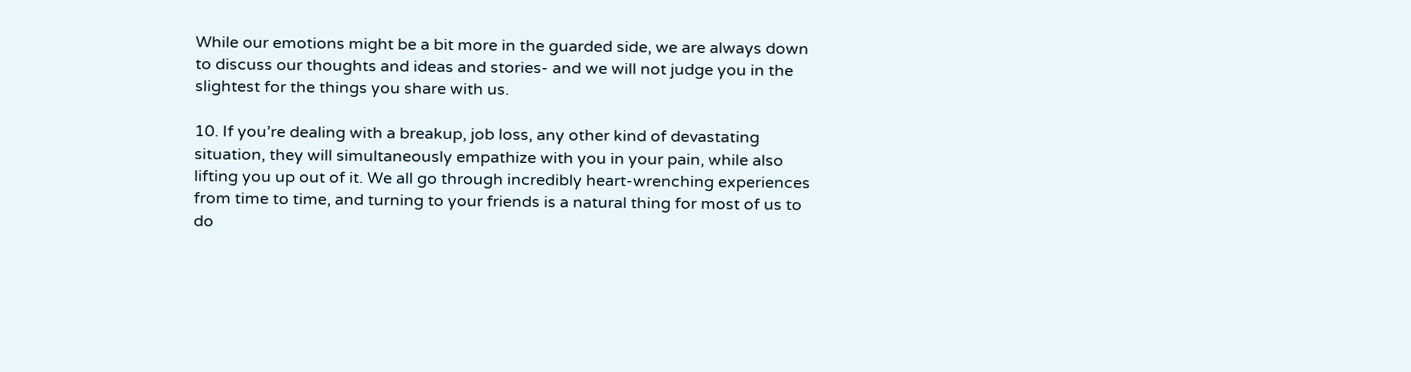While our emotions might be a bit more in the guarded side, we are always down to discuss our thoughts and ideas and stories- and we will not judge you in the slightest for the things you share with us.

10. If you’re dealing with a breakup, job loss, any other kind of devastating situation, they will simultaneously empathize with you in your pain, while also lifting you up out of it. We all go through incredibly heart-wrenching experiences from time to time, and turning to your friends is a natural thing for most of us to do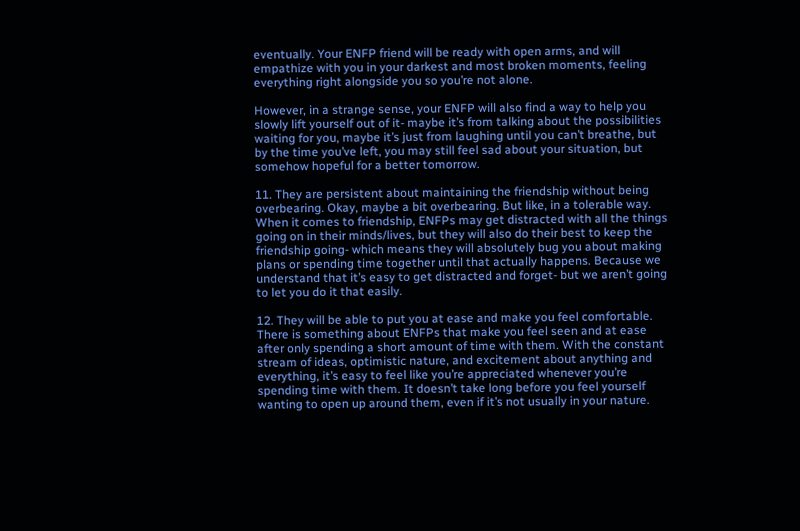eventually. Your ENFP friend will be ready with open arms, and will empathize with you in your darkest and most broken moments, feeling everything right alongside you so you’re not alone.

However, in a strange sense, your ENFP will also find a way to help you slowly lift yourself out of it- maybe it’s from talking about the possibilities waiting for you, maybe it’s just from laughing until you can’t breathe, but by the time you’ve left, you may still feel sad about your situation, but somehow hopeful for a better tomorrow.

11. They are persistent about maintaining the friendship without being overbearing. Okay, maybe a bit overbearing. But like, in a tolerable way. When it comes to friendship, ENFPs may get distracted with all the things going on in their minds/lives, but they will also do their best to keep the friendship going- which means they will absolutely bug you about making plans or spending time together until that actually happens. Because we understand that it’s easy to get distracted and forget- but we aren’t going to let you do it that easily.

12. They will be able to put you at ease and make you feel comfortable. There is something about ENFPs that make you feel seen and at ease after only spending a short amount of time with them. With the constant stream of ideas, optimistic nature, and excitement about anything and everything, it’s easy to feel like you’re appreciated whenever you’re spending time with them. It doesn’t take long before you feel yourself wanting to open up around them, even if it’s not usually in your nature.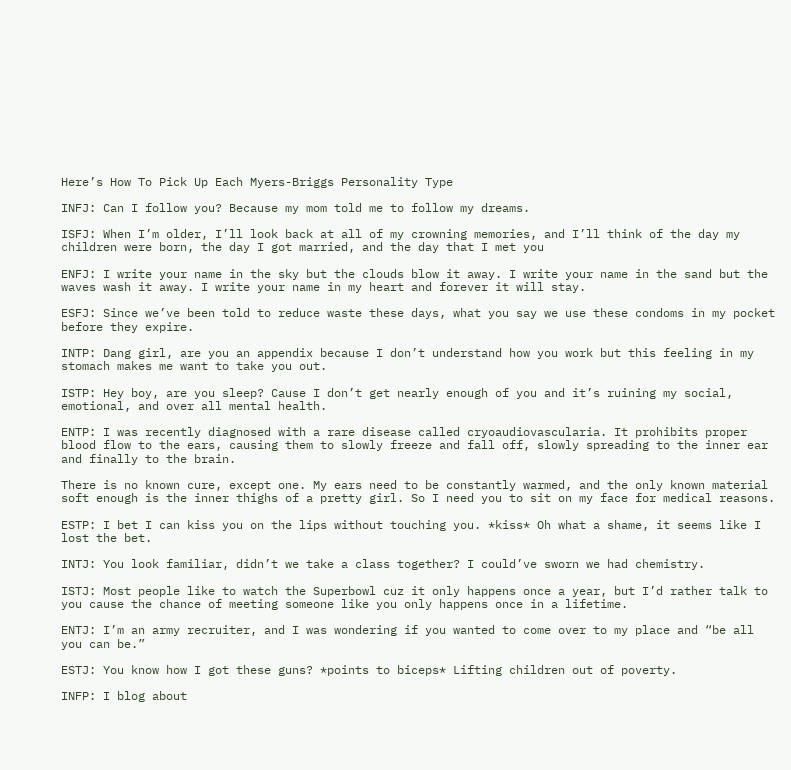Here’s How To Pick Up Each Myers-Briggs Personality Type

INFJ: Can I follow you? Because my mom told me to follow my dreams.

ISFJ: When I’m older, I’ll look back at all of my crowning memories, and I’ll think of the day my children were born, the day I got married, and the day that I met you

ENFJ: I write your name in the sky but the clouds blow it away. I write your name in the sand but the waves wash it away. I write your name in my heart and forever it will stay.

ESFJ: Since we’ve been told to reduce waste these days, what you say we use these condoms in my pocket before they expire.

INTP: Dang girl, are you an appendix because I don’t understand how you work but this feeling in my stomach makes me want to take you out.

ISTP: Hey boy, are you sleep? Cause I don’t get nearly enough of you and it’s ruining my social, emotional, and over all mental health.

ENTP: I was recently diagnosed with a rare disease called cryoaudiovascularia. It prohibits proper blood flow to the ears, causing them to slowly freeze and fall off, slowly spreading to the inner ear and finally to the brain.

There is no known cure, except one. My ears need to be constantly warmed, and the only known material soft enough is the inner thighs of a pretty girl. So I need you to sit on my face for medical reasons.

ESTP: I bet I can kiss you on the lips without touching you. *kiss* Oh what a shame, it seems like I lost the bet.

INTJ: You look familiar, didn’t we take a class together? I could’ve sworn we had chemistry.

ISTJ: Most people like to watch the Superbowl cuz it only happens once a year, but I’d rather talk to you cause the chance of meeting someone like you only happens once in a lifetime.

ENTJ: I’m an army recruiter, and I was wondering if you wanted to come over to my place and “be all you can be.”

ESTJ: You know how I got these guns? *points to biceps* Lifting children out of poverty.

INFP: I blog about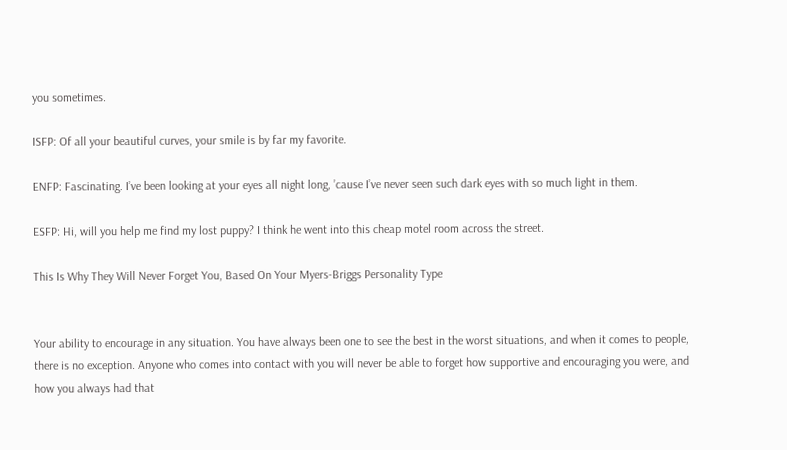you sometimes.

ISFP: Of all your beautiful curves, your smile is by far my favorite.

ENFP: Fascinating. I’ve been looking at your eyes all night long, ’cause I’ve never seen such dark eyes with so much light in them.

ESFP: Hi, will you help me find my lost puppy? I think he went into this cheap motel room across the street.

This Is Why They Will Never Forget You, Based On Your Myers-Briggs Personality Type


Your ability to encourage in any situation. You have always been one to see the best in the worst situations, and when it comes to people, there is no exception. Anyone who comes into contact with you will never be able to forget how supportive and encouraging you were, and how you always had that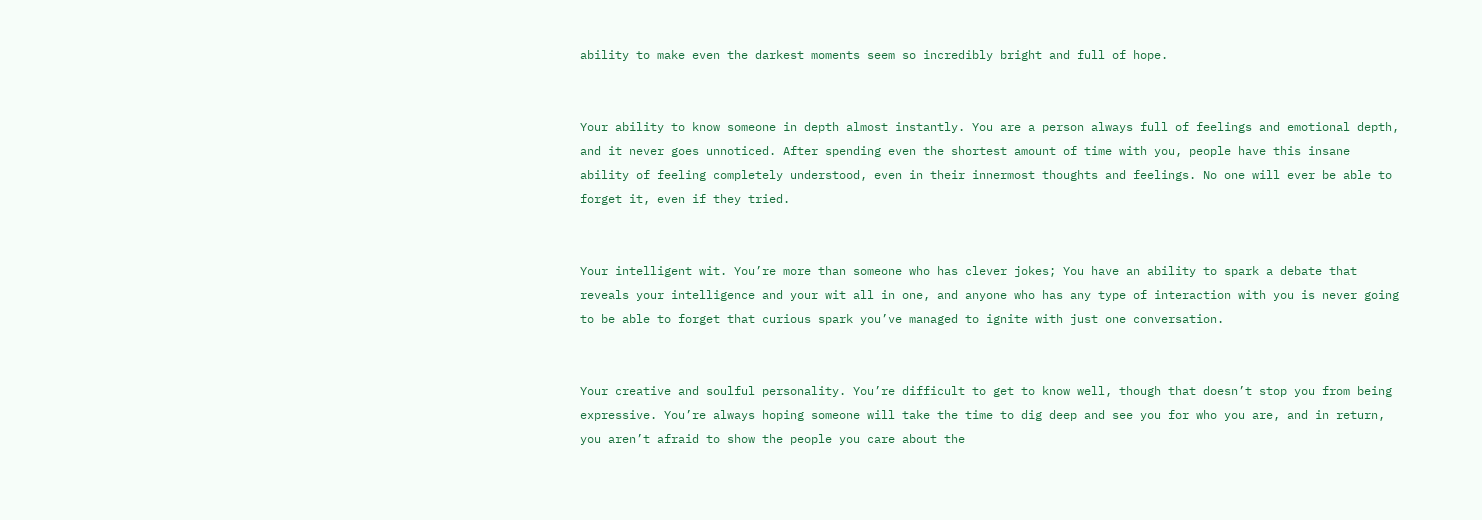ability to make even the darkest moments seem so incredibly bright and full of hope.


Your ability to know someone in depth almost instantly. You are a person always full of feelings and emotional depth, and it never goes unnoticed. After spending even the shortest amount of time with you, people have this insane ability of feeling completely understood, even in their innermost thoughts and feelings. No one will ever be able to forget it, even if they tried.


Your intelligent wit. You’re more than someone who has clever jokes; You have an ability to spark a debate that reveals your intelligence and your wit all in one, and anyone who has any type of interaction with you is never going to be able to forget that curious spark you’ve managed to ignite with just one conversation.


Your creative and soulful personality. You’re difficult to get to know well, though that doesn’t stop you from being expressive. You’re always hoping someone will take the time to dig deep and see you for who you are, and in return, you aren’t afraid to show the people you care about the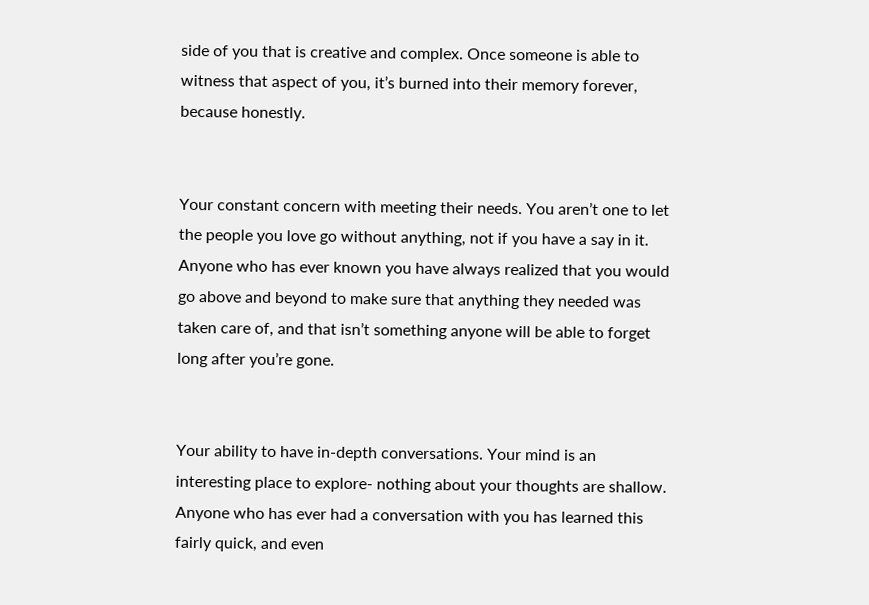side of you that is creative and complex. Once someone is able to witness that aspect of you, it’s burned into their memory forever, because honestly.


Your constant concern with meeting their needs. You aren’t one to let the people you love go without anything, not if you have a say in it. Anyone who has ever known you have always realized that you would go above and beyond to make sure that anything they needed was taken care of, and that isn’t something anyone will be able to forget long after you’re gone.


Your ability to have in-depth conversations. Your mind is an interesting place to explore- nothing about your thoughts are shallow. Anyone who has ever had a conversation with you has learned this fairly quick, and even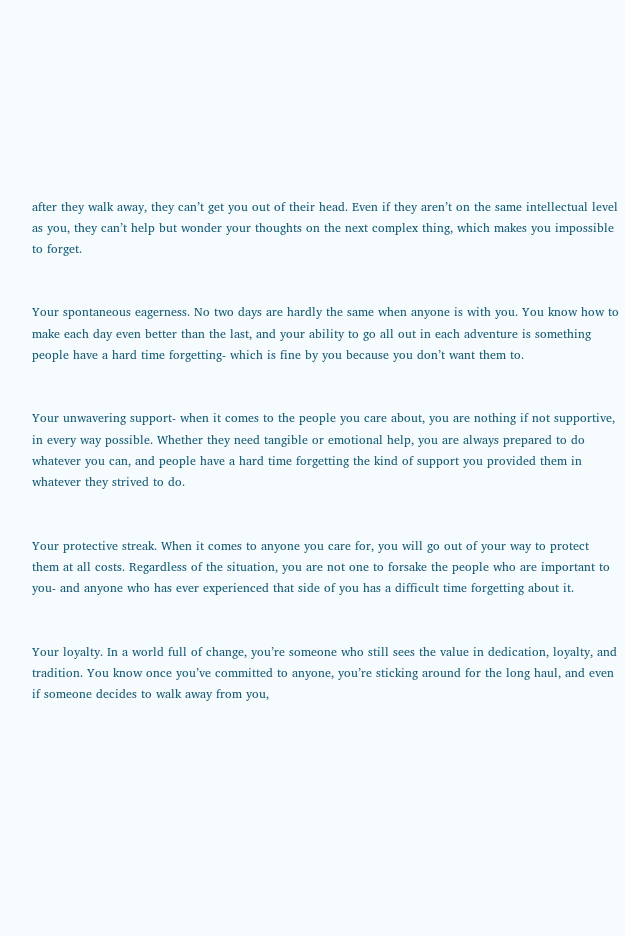after they walk away, they can’t get you out of their head. Even if they aren’t on the same intellectual level as you, they can’t help but wonder your thoughts on the next complex thing, which makes you impossible to forget.


Your spontaneous eagerness. No two days are hardly the same when anyone is with you. You know how to make each day even better than the last, and your ability to go all out in each adventure is something people have a hard time forgetting- which is fine by you because you don’t want them to.


Your unwavering support- when it comes to the people you care about, you are nothing if not supportive, in every way possible. Whether they need tangible or emotional help, you are always prepared to do whatever you can, and people have a hard time forgetting the kind of support you provided them in whatever they strived to do.


Your protective streak. When it comes to anyone you care for, you will go out of your way to protect them at all costs. Regardless of the situation, you are not one to forsake the people who are important to you- and anyone who has ever experienced that side of you has a difficult time forgetting about it.


Your loyalty. In a world full of change, you’re someone who still sees the value in dedication, loyalty, and tradition. You know once you’ve committed to anyone, you’re sticking around for the long haul, and even if someone decides to walk away from you,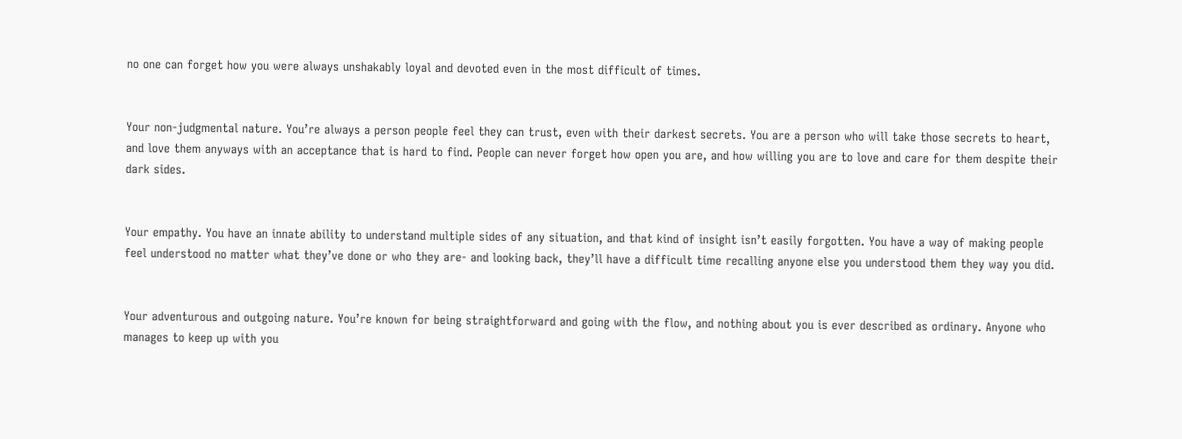no one can forget how you were always unshakably loyal and devoted even in the most difficult of times.


Your non-judgmental nature. You’re always a person people feel they can trust, even with their darkest secrets. You are a person who will take those secrets to heart, and love them anyways with an acceptance that is hard to find. People can never forget how open you are, and how willing you are to love and care for them despite their dark sides.


Your empathy. You have an innate ability to understand multiple sides of any situation, and that kind of insight isn’t easily forgotten. You have a way of making people feel understood no matter what they’ve done or who they are- and looking back, they’ll have a difficult time recalling anyone else you understood them they way you did.


Your adventurous and outgoing nature. You’re known for being straightforward and going with the flow, and nothing about you is ever described as ordinary. Anyone who manages to keep up with you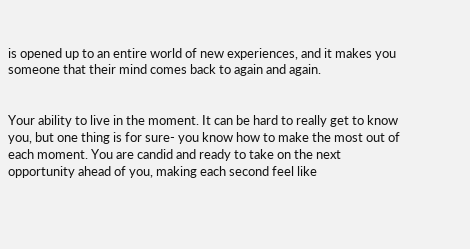is opened up to an entire world of new experiences, and it makes you someone that their mind comes back to again and again.


Your ability to live in the moment. It can be hard to really get to know you, but one thing is for sure- you know how to make the most out of each moment. You are candid and ready to take on the next opportunity ahead of you, making each second feel like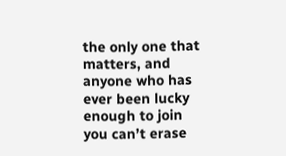the only one that matters, and anyone who has ever been lucky enough to join you can’t erase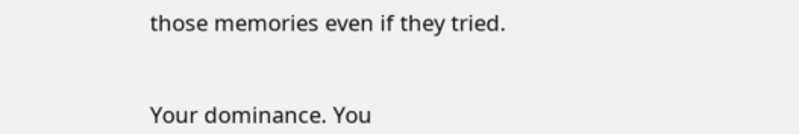those memories even if they tried.


Your dominance. You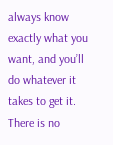always know exactly what you want, and you’ll do whatever it takes to get it. There is no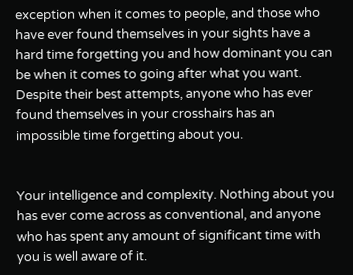exception when it comes to people, and those who have ever found themselves in your sights have a hard time forgetting you and how dominant you can be when it comes to going after what you want. Despite their best attempts, anyone who has ever found themselves in your crosshairs has an impossible time forgetting about you.


Your intelligence and complexity. Nothing about you has ever come across as conventional, and anyone who has spent any amount of significant time with you is well aware of it.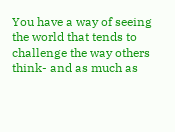You have a way of seeing the world that tends to challenge the way others think- and as much as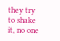they try to shake it, no one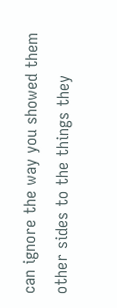can ignore the way you showed them other sides to the things they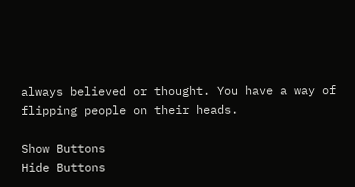always believed or thought. You have a way of flipping people on their heads.

Show Buttons
Hide Buttons